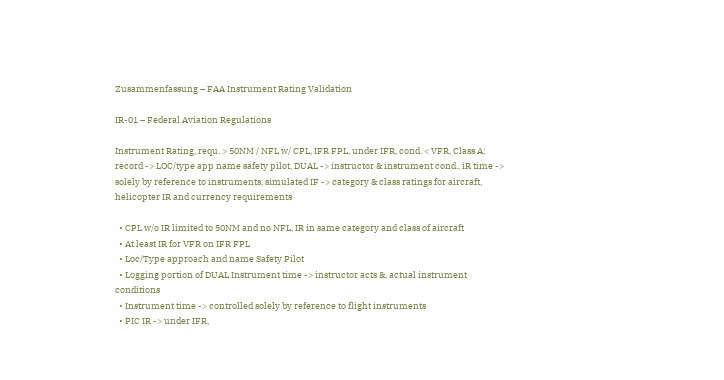Zusammenfassung – FAA Instrument Rating Validation

IR-01 – Federal Aviation Regulations

Instrument Rating, requ. > 50NM / NFL w/ CPL, IFR FPL, under IFR, cond. < VFR, Class A; record -> LOC/type app name safety pilot, DUAL -> instructor & instrument cond., iR time -> solely by reference to instruments, simulated IF -> category & class ratings for aircraft, helicopter IR and currency requirements

  • CPL w/o IR limited to 50NM and no NFL, IR in same category and class of aircraft
  • At least IR for VFR on IFR FPL
  • Loc/Type approach and name Safety Pilot
  • Logging portion of DUAL Instrument time -> instructor acts &, actual instrument conditions
  • Instrument time -> controlled solely by reference to flight instruments
  • PIC IR -> under IFR,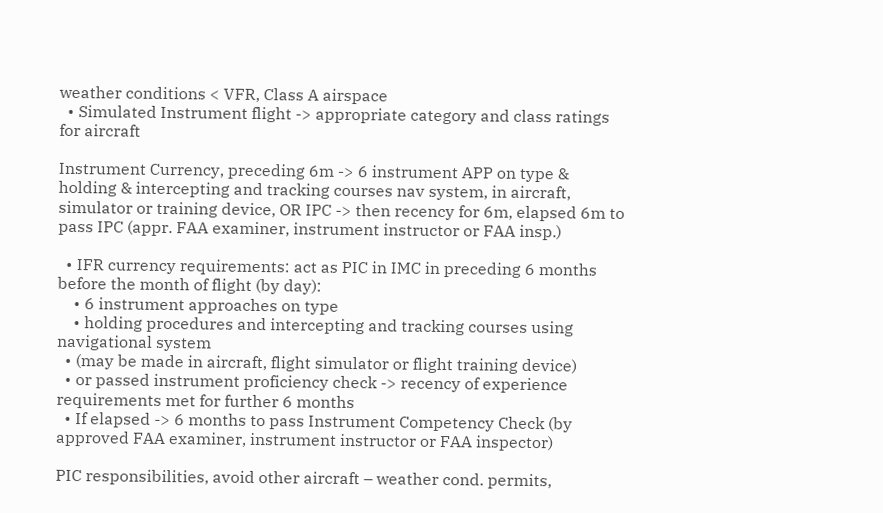weather conditions < VFR, Class A airspace
  • Simulated Instrument flight -> appropriate category and class ratings for aircraft

Instrument Currency, preceding 6m -> 6 instrument APP on type & holding & intercepting and tracking courses nav system, in aircraft, simulator or training device, OR IPC -> then recency for 6m, elapsed 6m to pass IPC (appr. FAA examiner, instrument instructor or FAA insp.)

  • IFR currency requirements: act as PIC in IMC in preceding 6 months before the month of flight (by day):
    • 6 instrument approaches on type
    • holding procedures and intercepting and tracking courses using navigational system
  • (may be made in aircraft, flight simulator or flight training device)
  • or passed instrument proficiency check -> recency of experience requirements met for further 6 months
  • If elapsed -> 6 months to pass Instrument Competency Check (by approved FAA examiner, instrument instructor or FAA inspector)

PIC responsibilities, avoid other aircraft – weather cond. permits,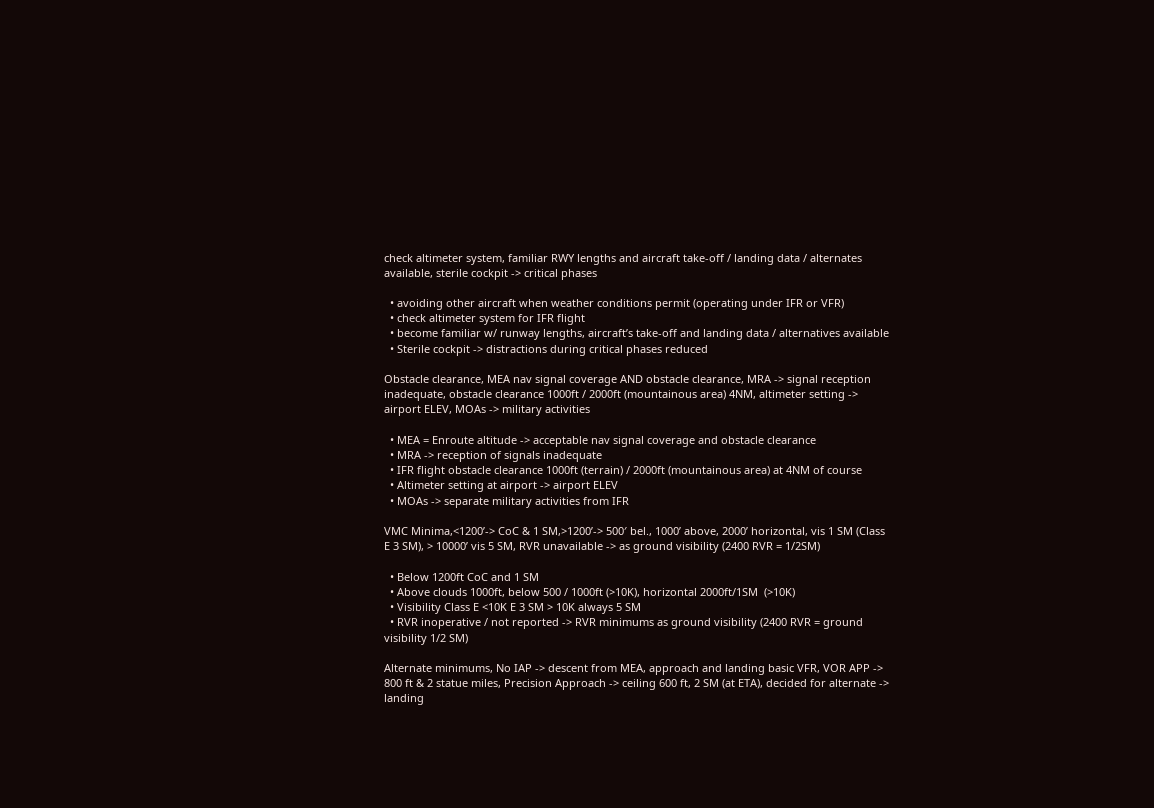check altimeter system, familiar RWY lengths and aircraft take-off / landing data / alternates available, sterile cockpit -> critical phases

  • avoiding other aircraft when weather conditions permit (operating under IFR or VFR)
  • check altimeter system for IFR flight
  • become familiar w/ runway lengths, aircraft’s take-off and landing data / alternatives available
  • Sterile cockpit -> distractions during critical phases reduced

Obstacle clearance, MEA nav signal coverage AND obstacle clearance, MRA -> signal reception inadequate, obstacle clearance 1000ft / 2000ft (mountainous area) 4NM, altimeter setting -> airport ELEV, MOAs -> military activities

  • MEA = Enroute altitude -> acceptable nav signal coverage and obstacle clearance
  • MRA -> reception of signals inadequate
  • IFR flight obstacle clearance 1000ft (terrain) / 2000ft (mountainous area) at 4NM of course
  • Altimeter setting at airport -> airport ELEV
  • MOAs -> separate military activities from IFR

VMC Minima,<1200’-> CoC & 1 SM,>1200’-> 500′ bel., 1000’ above, 2000’ horizontal, vis 1 SM (Class E 3 SM), > 10000’ vis 5 SM, RVR unavailable -> as ground visibility (2400 RVR = 1/2SM)

  • Below 1200ft CoC and 1 SM
  • Above clouds 1000ft, below 500 / 1000ft (>10K), horizontal 2000ft/1SM  (>10K)
  • Visibility Class E <10K E 3 SM > 10K always 5 SM
  • RVR inoperative / not reported -> RVR minimums as ground visibility (2400 RVR = ground visibility 1/2 SM)

Alternate minimums, No IAP -> descent from MEA, approach and landing basic VFR, VOR APP -> 800 ft & 2 statue miles, Precision Approach -> ceiling 600 ft, 2 SM (at ETA), decided for alternate -> landing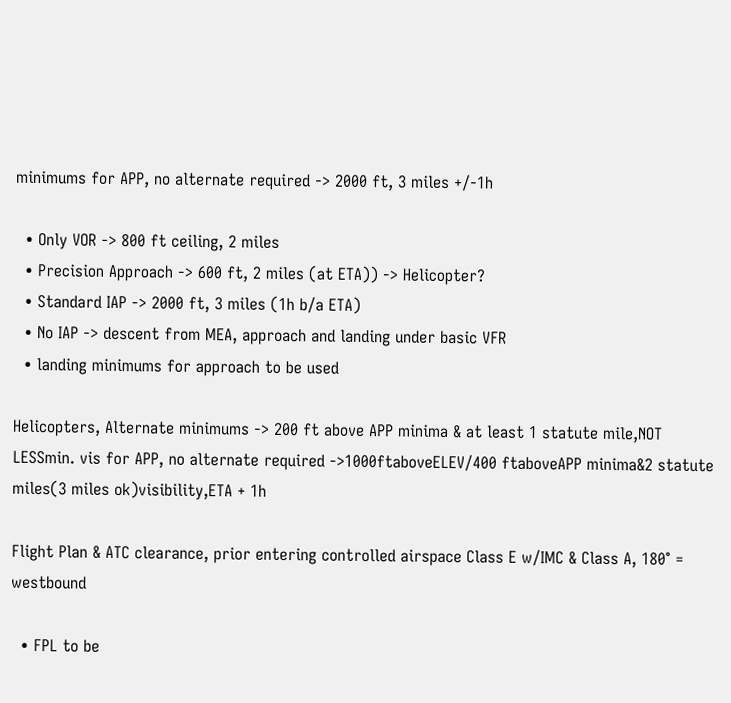minimums for APP, no alternate required -> 2000 ft, 3 miles +/-1h

  • Only VOR -> 800 ft ceiling, 2 miles
  • Precision Approach -> 600 ft, 2 miles (at ETA)) -> Helicopter?
  • Standard IAP -> 2000 ft, 3 miles (1h b/a ETA)
  • No IAP -> descent from MEA, approach and landing under basic VFR
  • landing minimums for approach to be used

Helicopters, Alternate minimums -> 200 ft above APP minima & at least 1 statute mile,NOT LESSmin. vis for APP, no alternate required ->1000ftaboveELEV/400 ftaboveAPP minima&2 statute miles(3 miles ok)visibility,ETA + 1h

Flight Plan & ATC clearance, prior entering controlled airspace Class E w/IMC & Class A, 180° = westbound

  • FPL to be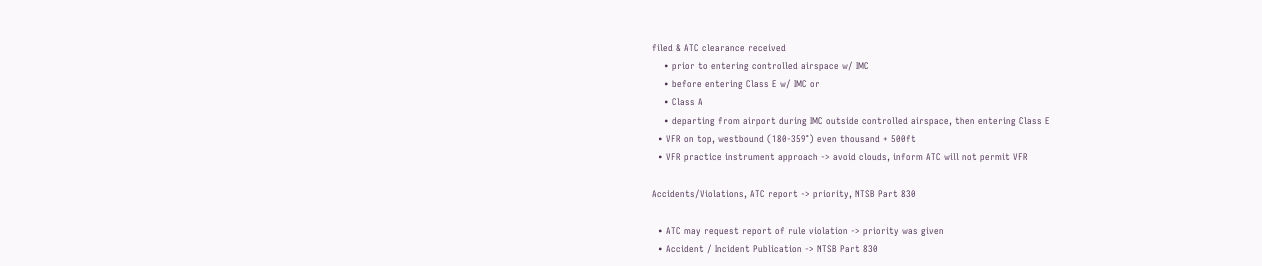filed & ATC clearance received
    • prior to entering controlled airspace w/ IMC
    • before entering Class E w/ IMC or
    • Class A
    • departing from airport during IMC outside controlled airspace, then entering Class E
  • VFR on top, westbound (180-359°) even thousand + 500ft
  • VFR practice instrument approach -> avoid clouds, inform ATC will not permit VFR

Accidents/Violations, ATC report -> priority, NTSB Part 830

  • ATC may request report of rule violation -> priority was given
  • Accident / Incident Publication -> NTSB Part 830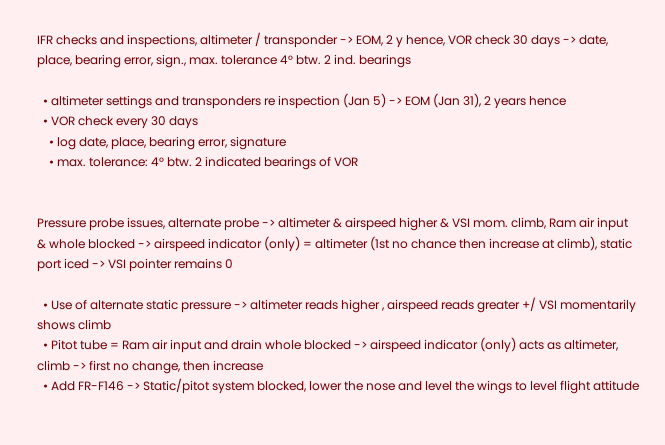IFR checks and inspections, altimeter / transponder -> EOM, 2 y hence, VOR check 30 days -> date, place, bearing error, sign., max. tolerance 4° btw. 2 ind. bearings

  • altimeter settings and transponders re inspection (Jan 5) -> EOM (Jan 31), 2 years hence
  • VOR check every 30 days
    • log date, place, bearing error, signature
    • max. tolerance: 4° btw. 2 indicated bearings of VOR


Pressure probe issues, alternate probe -> altimeter & airspeed higher & VSI mom. climb, Ram air input & whole blocked -> airspeed indicator (only) = altimeter (1st no chance then increase at climb), static port iced -> VSI pointer remains 0

  • Use of alternate static pressure -> altimeter reads higher , airspeed reads greater +/ VSI momentarily shows climb
  • Pitot tube = Ram air input and drain whole blocked -> airspeed indicator (only) acts as altimeter, climb -> first no change, then increase
  • Add FR-F146 -> Static/pitot system blocked, lower the nose and level the wings to level flight attitude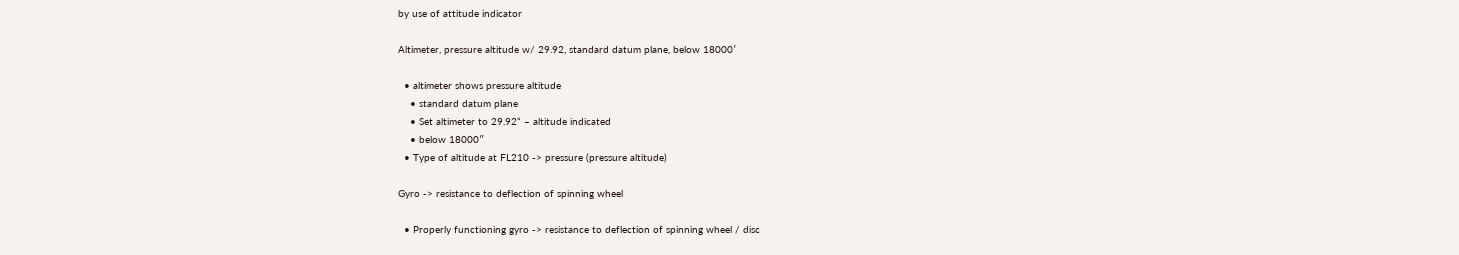by use of attitude indicator

Altimeter, pressure altitude w/ 29.92, standard datum plane, below 18000′

  • altimeter shows pressure altitude
    • standard datum plane
    • Set altimeter to 29.92“ – altitude indicated
    • below 18000″
  • Type of altitude at FL210 -> pressure (pressure altitude)

Gyro -> resistance to deflection of spinning wheel

  • Properly functioning gyro -> resistance to deflection of spinning wheel / disc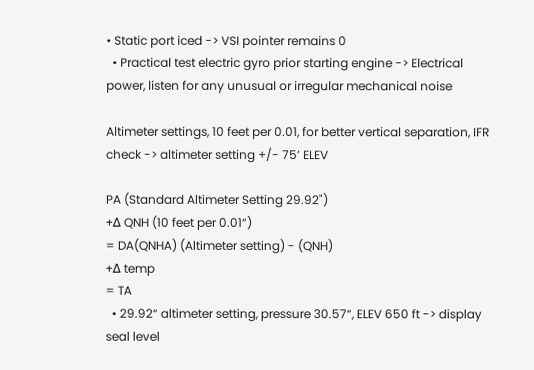• Static port iced -> VSI pointer remains 0
  • Practical test electric gyro prior starting engine -> Electrical power, listen for any unusual or irregular mechanical noise

Altimeter settings, 10 feet per 0.01, for better vertical separation, IFR check -> altimeter setting +/- 75’ ELEV

PA (Standard Altimeter Setting 29.92")
+Δ QNH (10 feet per 0.01“)
= DA(QNHA) (Altimeter setting) - (QNH)
+Δ temp
= TA
  • 29.92“ altimeter setting, pressure 30.57“, ELEV 650 ft -> display seal level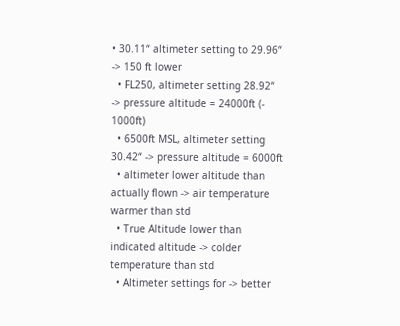• 30.11“ altimeter setting to 29.96“ -> 150 ft lower
  • FL250, altimeter setting 28.92“ -> pressure altitude = 24000ft (- 1000ft)
  • 6500ft MSL, altimeter setting 30.42“ -> pressure altitude = 6000ft
  • altimeter lower altitude than actually flown -> air temperature warmer than std
  • True Altitude lower than indicated altitude -> colder temperature than std
  • Altimeter settings for -> better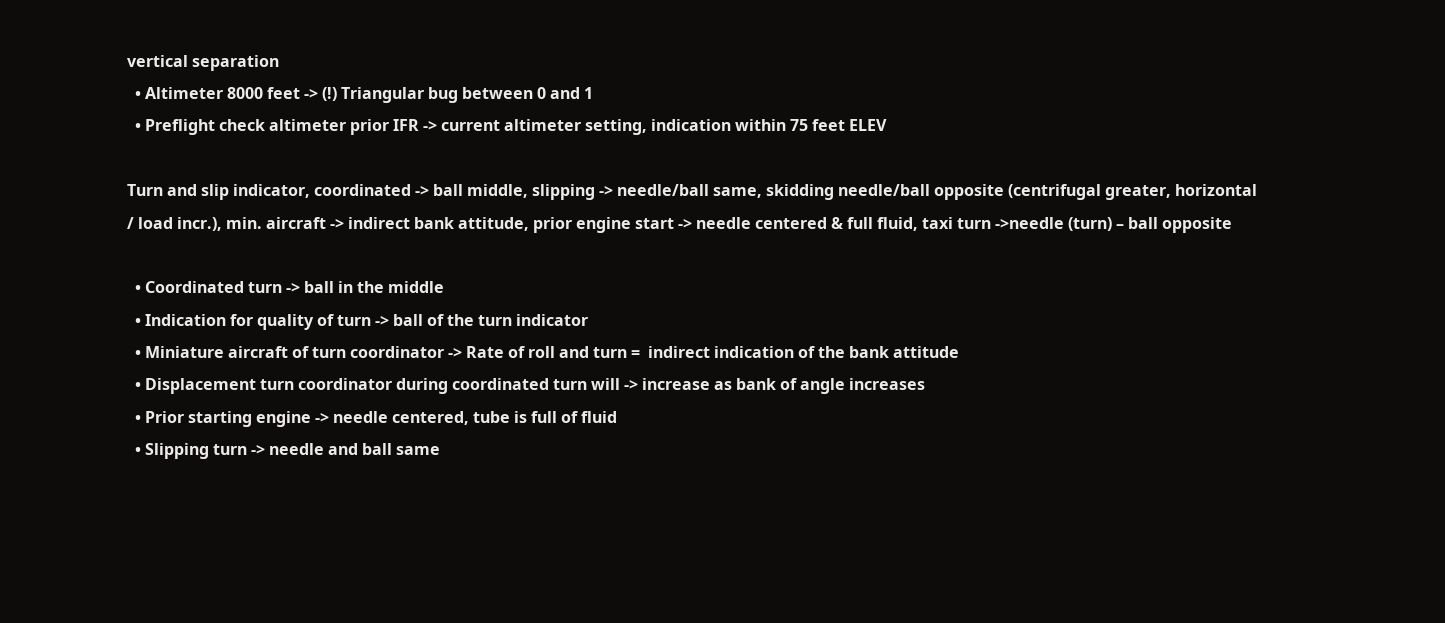vertical separation
  • Altimeter 8000 feet -> (!) Triangular bug between 0 and 1
  • Preflight check altimeter prior IFR -> current altimeter setting, indication within 75 feet ELEV

Turn and slip indicator, coordinated -> ball middle, slipping -> needle/ball same, skidding needle/ball opposite (centrifugal greater, horizontal / load incr.), min. aircraft -> indirect bank attitude, prior engine start -> needle centered & full fluid, taxi turn ->needle (turn) – ball opposite

  • Coordinated turn -> ball in the middle
  • Indication for quality of turn -> ball of the turn indicator
  • Miniature aircraft of turn coordinator -> Rate of roll and turn =  indirect indication of the bank attitude
  • Displacement turn coordinator during coordinated turn will -> increase as bank of angle increases
  • Prior starting engine -> needle centered, tube is full of fluid
  • Slipping turn -> needle and ball same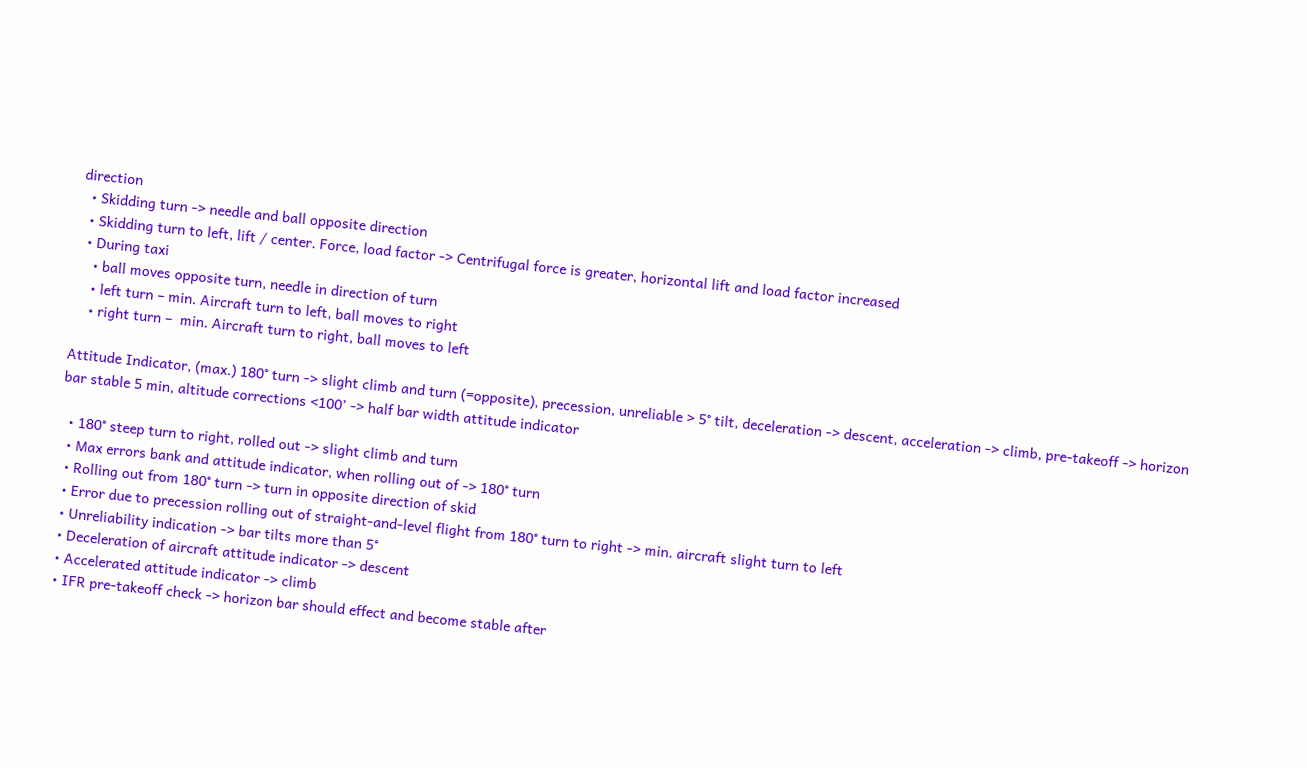direction
  • Skidding turn -> needle and ball opposite direction
  • Skidding turn to left, lift / center. Force, load factor -> Centrifugal force is greater, horizontal lift and load factor increased
  • During taxi
    • ball moves opposite turn, needle in direction of turn
    • left turn – min. Aircraft turn to left, ball moves to right
    • right turn –  min. Aircraft turn to right, ball moves to left

Attitude Indicator, (max.) 180° turn -> slight climb and turn (=opposite), precession, unreliable > 5° tilt, deceleration -> descent, acceleration -> climb, pre-takeoff -> horizon bar stable 5 min, altitude corrections <100’ -> half bar width attitude indicator

  • 180° steep turn to right, rolled out -> slight climb and turn
  • Max errors bank and attitude indicator, when rolling out of -> 180° turn
  • Rolling out from 180° turn -> turn in opposite direction of skid
  • Error due to precession rolling out of straight-and-level flight from 180° turn to right -> min. aircraft slight turn to left
  • Unreliability indication -> bar tilts more than 5°
  • Deceleration of aircraft attitude indicator -> descent
  • Accelerated attitude indicator -> climb
  • IFR pre-takeoff check -> horizon bar should effect and become stable after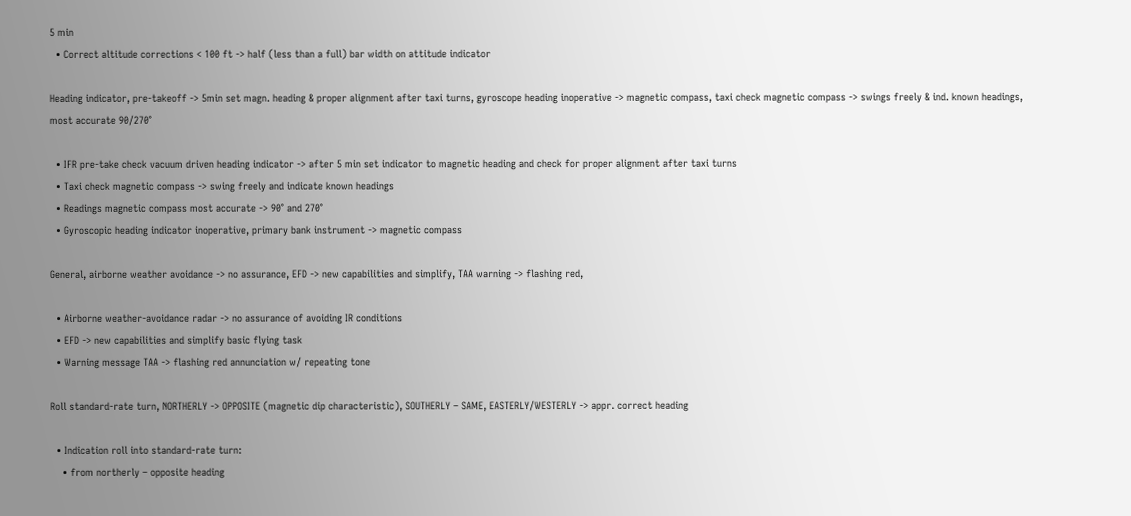5 min
  • Correct altitude corrections < 100 ft -> half (less than a full) bar width on attitude indicator

Heading indicator, pre-takeoff -> 5min set magn. heading & proper alignment after taxi turns, gyroscope heading inoperative -> magnetic compass, taxi check magnetic compass -> swings freely & ind. known headings, most accurate 90/270°

  • IFR pre-take check vacuum driven heading indicator -> after 5 min set indicator to magnetic heading and check for proper alignment after taxi turns
  • Taxi check magnetic compass -> swing freely and indicate known headings
  • Readings magnetic compass most accurate -> 90° and 270°
  • Gyroscopic heading indicator inoperative, primary bank instrument -> magnetic compass

General, airborne weather avoidance -> no assurance, EFD -> new capabilities and simplify, TAA warning -> flashing red,

  • Airborne weather-avoidance radar -> no assurance of avoiding IR conditions
  • EFD -> new capabilities and simplify basic flying task
  • Warning message TAA -> flashing red annunciation w/ repeating tone

Roll standard-rate turn, NORTHERLY -> OPPOSITE (magnetic dip characteristic), SOUTHERLY – SAME, EASTERLY/WESTERLY -> appr. correct heading

  • Indication roll into standard-rate turn:
    • from northerly – opposite heading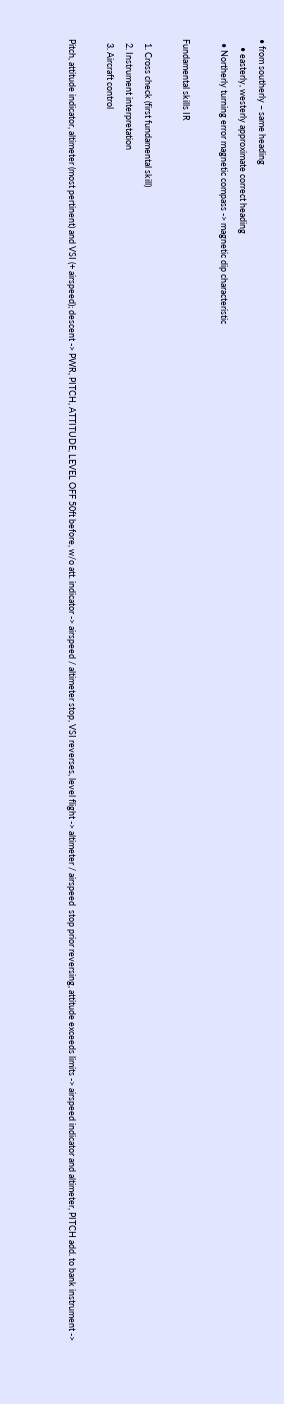• from southerly – same heading
    • easterly, westerly approximate correct heading
  • Northerly turning error magnetic compass -> magnetic dip characteristic

Fundamental skills IR

  1. Cross check (first fundamental skill)
  2. Instrument interpretation
  3. Aircraft control

Pitch, attitude indicator, altimeter (most pertinent) and VSI (+ airspeed); descent -> PWR, PITCH, ATTITUDE, LEVEL OFF 50ft before, w/o att. indicator -> airspeed / altimeter stop, VSI reverses, level flight -> altimeter / airspeed  stop prior reversing, attitude exceeds limits -> airspeed indicator and altimeter, PITCH add. to bank instrument ->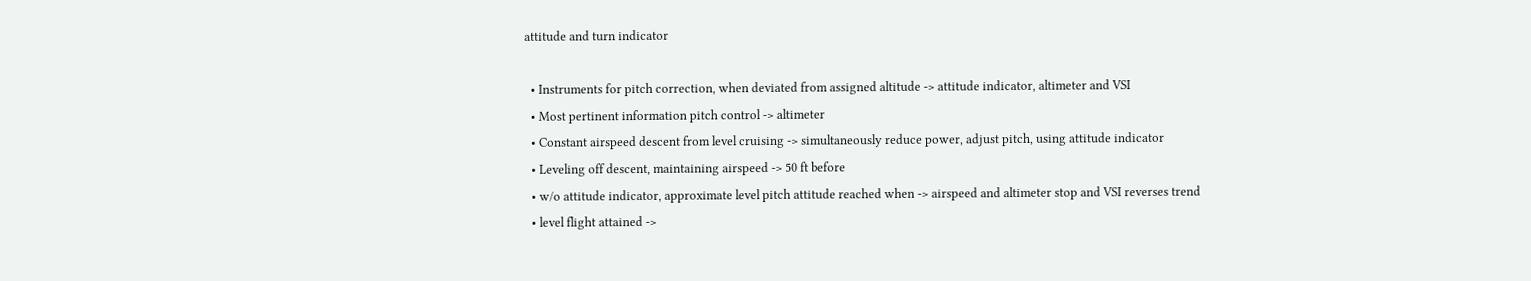attitude and turn indicator

  • Instruments for pitch correction, when deviated from assigned altitude -> attitude indicator, altimeter and VSI
  • Most pertinent information pitch control -> altimeter
  • Constant airspeed descent from level cruising -> simultaneously reduce power, adjust pitch, using attitude indicator
  • Leveling off descent, maintaining airspeed -> 50 ft before
  • w/o attitude indicator, approximate level pitch attitude reached when -> airspeed and altimeter stop and VSI reverses trend
  • level flight attained ->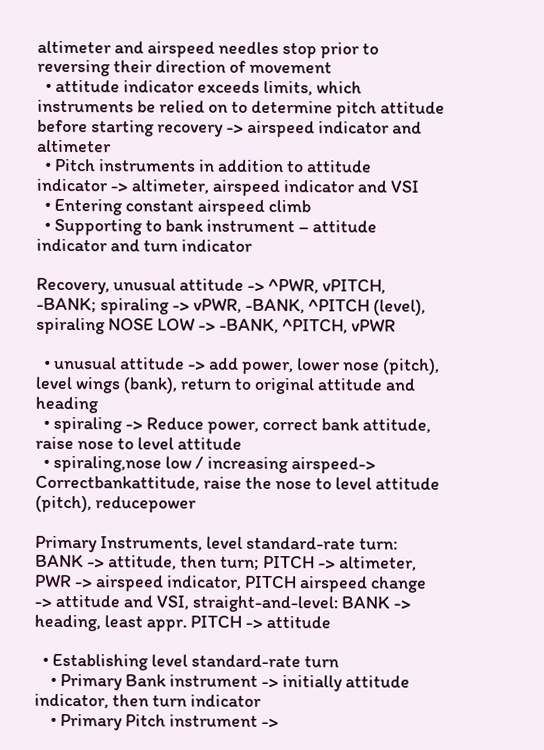altimeter and airspeed needles stop prior to reversing their direction of movement
  • attitude indicator exceeds limits, which instruments be relied on to determine pitch attitude before starting recovery -> airspeed indicator and altimeter
  • Pitch instruments in addition to attitude indicator -> altimeter, airspeed indicator and VSI
  • Entering constant airspeed climb
  • Supporting to bank instrument – attitude indicator and turn indicator

Recovery, unusual attitude -> ^PWR, vPITCH, -BANK; spiraling -> vPWR, -BANK, ^PITCH (level), spiraling NOSE LOW -> -BANK, ^PITCH, vPWR

  • unusual attitude -> add power, lower nose (pitch), level wings (bank), return to original attitude and heading
  • spiraling -> Reduce power, correct bank attitude, raise nose to level attitude
  • spiraling,nose low / increasing airspeed-> Correctbankattitude, raise the nose to level attitude (pitch), reducepower

Primary Instruments, level standard-rate turn: BANK -> attitude, then turn; PITCH -> altimeter, PWR -> airspeed indicator, PITCH airspeed change -> attitude and VSI, straight-and-level: BANK -> heading, least appr. PITCH -> attitude

  • Establishing level standard-rate turn
    • Primary Bank instrument -> initially attitude indicator, then turn indicator
    • Primary Pitch instrument ->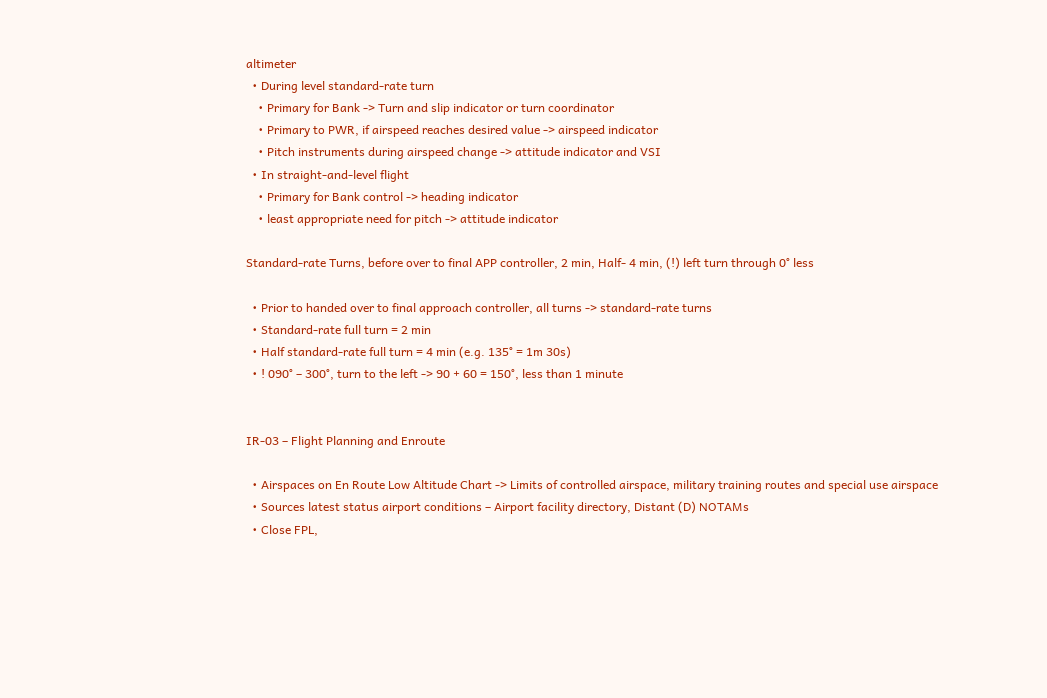altimeter
  • During level standard-rate turn
    • Primary for Bank -> Turn and slip indicator or turn coordinator
    • Primary to PWR, if airspeed reaches desired value -> airspeed indicator
    • Pitch instruments during airspeed change -> attitude indicator and VSI
  • In straight-and-level flight
    • Primary for Bank control -> heading indicator
    • least appropriate need for pitch -> attitude indicator

Standard-rate Turns, before over to final APP controller, 2 min, Half- 4 min, (!) left turn through 0° less

  • Prior to handed over to final approach controller, all turns -> standard-rate turns
  • Standard-rate full turn = 2 min
  • Half standard-rate full turn = 4 min (e.g. 135° = 1m 30s)
  • ! 090° – 300°, turn to the left -> 90 + 60 = 150°, less than 1 minute


IR-03 – Flight Planning and Enroute

  • Airspaces on En Route Low Altitude Chart -> Limits of controlled airspace, military training routes and special use airspace
  • Sources latest status airport conditions – Airport facility directory, Distant (D) NOTAMs
  • Close FPL,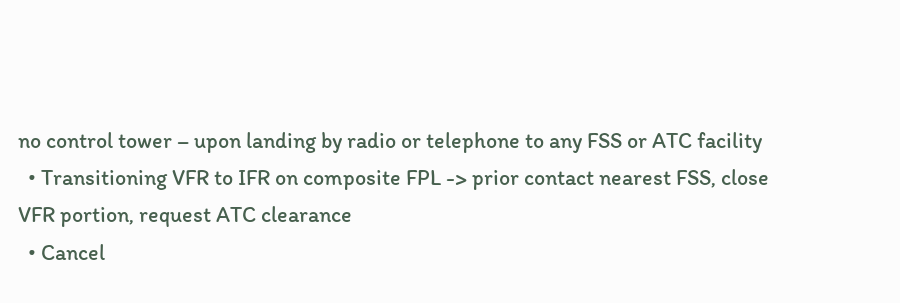no control tower – upon landing by radio or telephone to any FSS or ATC facility
  • Transitioning VFR to IFR on composite FPL -> prior contact nearest FSS, close VFR portion, request ATC clearance
  • Cancel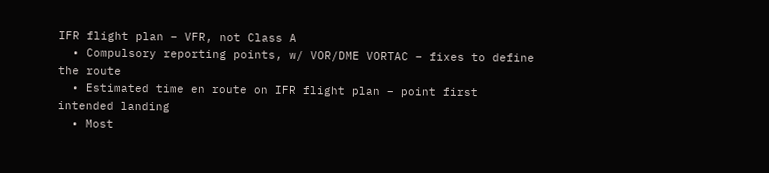IFR flight plan – VFR, not Class A
  • Compulsory reporting points, w/ VOR/DME VORTAC – fixes to define the route
  • Estimated time en route on IFR flight plan – point first intended landing
  • Most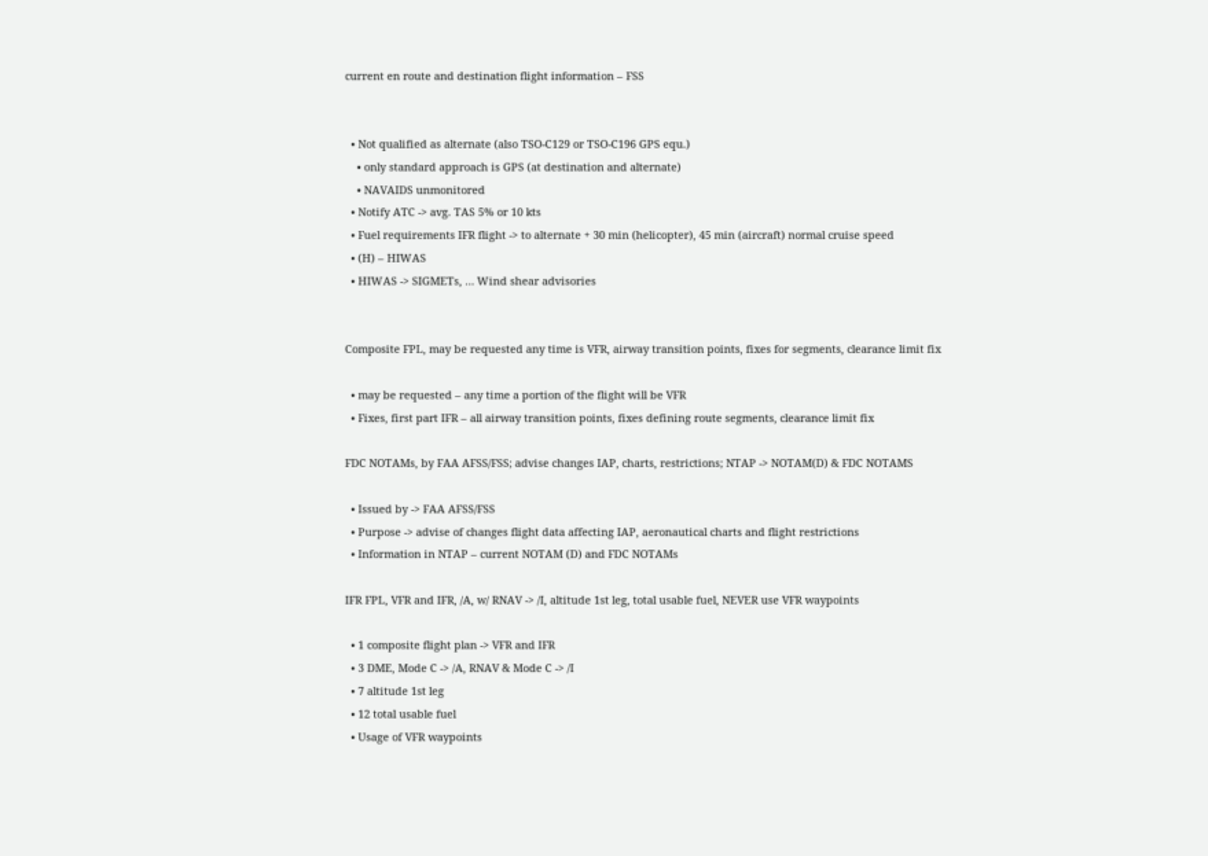current en route and destination flight information – FSS


  • Not qualified as alternate (also TSO-C129 or TSO-C196 GPS equ.)
    • only standard approach is GPS (at destination and alternate)
    • NAVAIDS unmonitored
  • Notify ATC -> avg. TAS 5% or 10 kts
  • Fuel requirements IFR flight -> to alternate + 30 min (helicopter), 45 min (aircraft) normal cruise speed
  • (H) – HIWAS
  • HIWAS -> SIGMETs, … Wind shear advisories


Composite FPL, may be requested any time is VFR, airway transition points, fixes for segments, clearance limit fix

  • may be requested – any time a portion of the flight will be VFR
  • Fixes, first part IFR – all airway transition points, fixes defining route segments, clearance limit fix

FDC NOTAMs, by FAA AFSS/FSS; advise changes IAP, charts, restrictions; NTAP -> NOTAM(D) & FDC NOTAMS

  • Issued by -> FAA AFSS/FSS
  • Purpose -> advise of changes flight data affecting IAP, aeronautical charts and flight restrictions
  • Information in NTAP – current NOTAM (D) and FDC NOTAMs

IFR FPL, VFR and IFR, /A, w/ RNAV -> /I, altitude 1st leg, total usable fuel, NEVER use VFR waypoints

  • 1 composite flight plan -> VFR and IFR
  • 3 DME, Mode C -> /A, RNAV & Mode C -> /I
  • 7 altitude 1st leg
  • 12 total usable fuel
  • Usage of VFR waypoints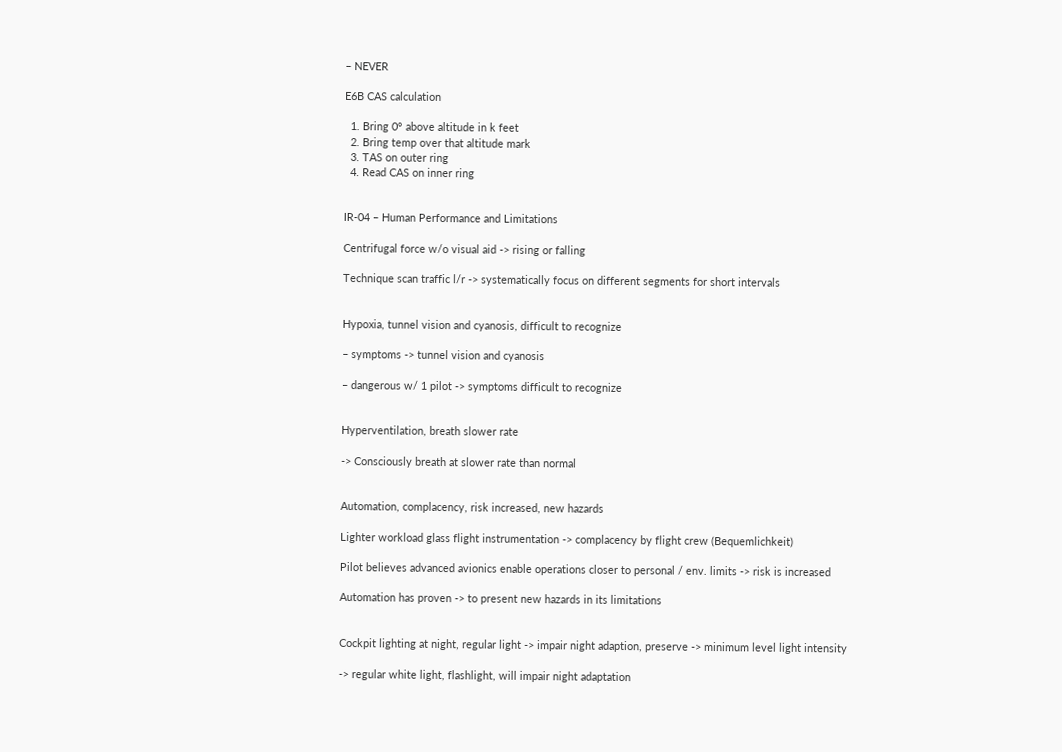– NEVER

E6B CAS calculation

  1. Bring 0° above altitude in k feet
  2. Bring temp over that altitude mark
  3. TAS on outer ring
  4. Read CAS on inner ring


IR-04 – Human Performance and Limitations

Centrifugal force w/o visual aid -> rising or falling

Technique scan traffic l/r -> systematically focus on different segments for short intervals


Hypoxia, tunnel vision and cyanosis, difficult to recognize

– symptoms -> tunnel vision and cyanosis

– dangerous w/ 1 pilot -> symptoms difficult to recognize


Hyperventilation, breath slower rate

-> Consciously breath at slower rate than normal


Automation, complacency, risk increased, new hazards

Lighter workload glass flight instrumentation -> complacency by flight crew (Bequemlichkeit)

Pilot believes advanced avionics enable operations closer to personal / env. limits -> risk is increased

Automation has proven -> to present new hazards in its limitations


Cockpit lighting at night, regular light -> impair night adaption, preserve -> minimum level light intensity

-> regular white light, flashlight, will impair night adaptation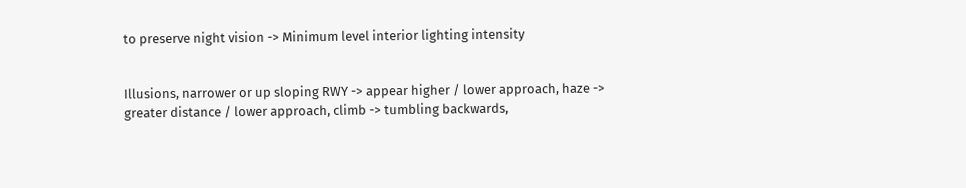to preserve night vision -> Minimum level interior lighting intensity


Illusions, narrower or up sloping RWY -> appear higher / lower approach, haze -> greater distance / lower approach, climb -> tumbling backwards,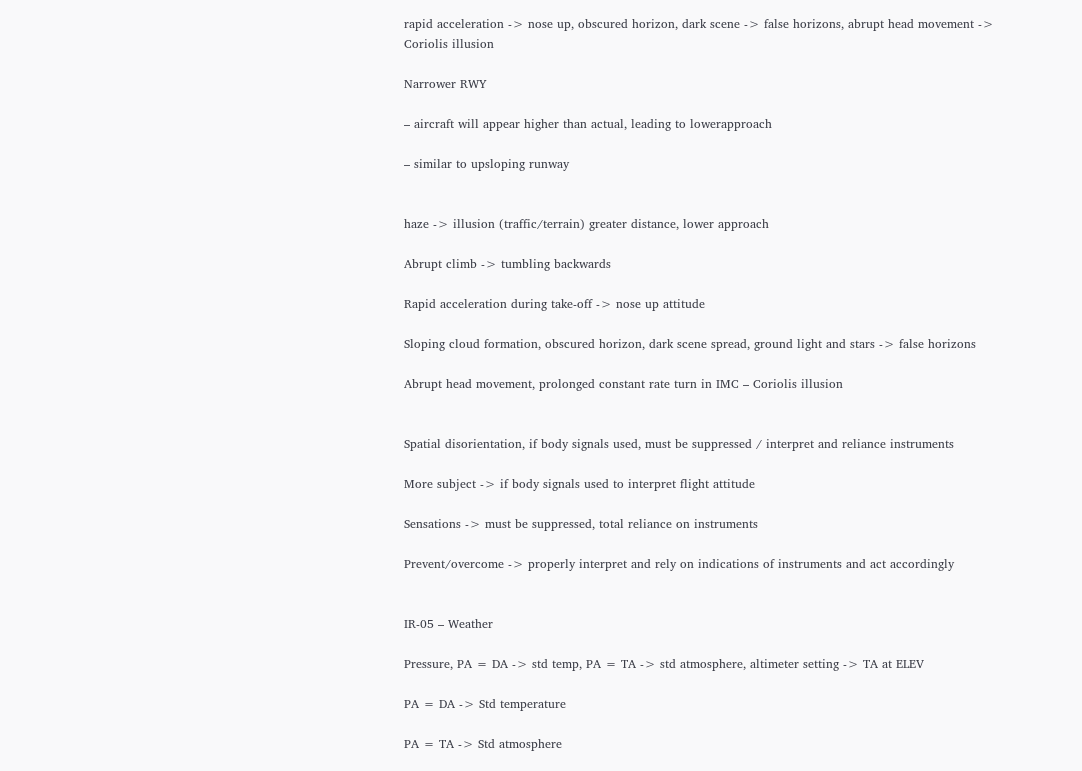rapid acceleration -> nose up, obscured horizon, dark scene -> false horizons, abrupt head movement -> Coriolis illusion

Narrower RWY

– aircraft will appear higher than actual, leading to lowerapproach

– similar to upsloping runway


haze -> illusion (traffic/terrain) greater distance, lower approach

Abrupt climb -> tumbling backwards

Rapid acceleration during take-off -> nose up attitude

Sloping cloud formation, obscured horizon, dark scene spread, ground light and stars -> false horizons

Abrupt head movement, prolonged constant rate turn in IMC – Coriolis illusion


Spatial disorientation, if body signals used, must be suppressed / interpret and reliance instruments

More subject -> if body signals used to interpret flight attitude

Sensations -> must be suppressed, total reliance on instruments

Prevent/overcome -> properly interpret and rely on indications of instruments and act accordingly


IR-05 – Weather

Pressure, PA = DA -> std temp, PA = TA -> std atmosphere, altimeter setting -> TA at ELEV

PA = DA -> Std temperature

PA = TA -> Std atmosphere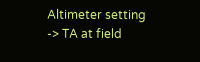Altimeter setting -> TA at field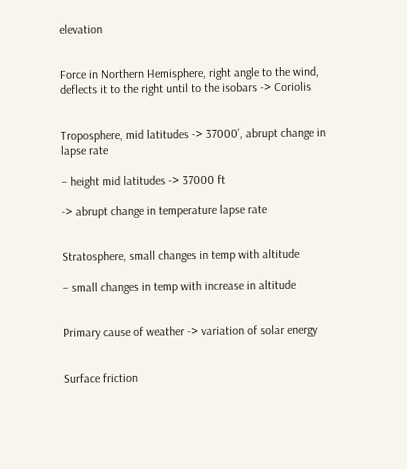elevation


Force in Northern Hemisphere, right angle to the wind, deflects it to the right until to the isobars -> Coriolis


Troposphere, mid latitudes -> 37000’, abrupt change in lapse rate

– height mid latitudes -> 37000 ft

-> abrupt change in temperature lapse rate


Stratosphere, small changes in temp with altitude

– small changes in temp with increase in altitude


Primary cause of weather -> variation of solar energy


Surface friction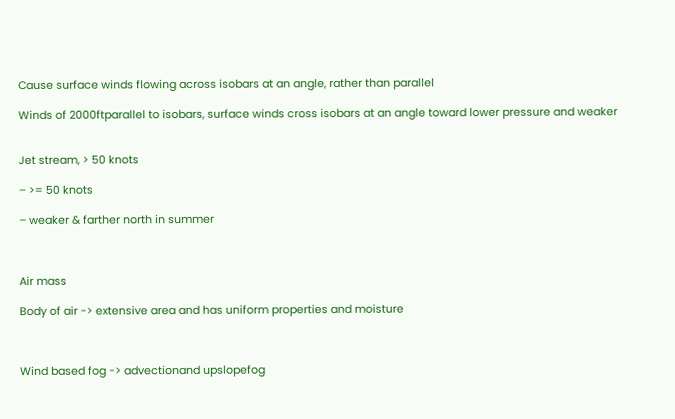Cause surface winds flowing across isobars at an angle, rather than parallel

Winds of 2000ftparallel to isobars, surface winds cross isobars at an angle toward lower pressure and weaker


Jet stream, > 50 knots

– >= 50 knots

– weaker & farther north in summer



Air mass

Body of air -> extensive area and has uniform properties and moisture



Wind based fog -> advectionand upslopefog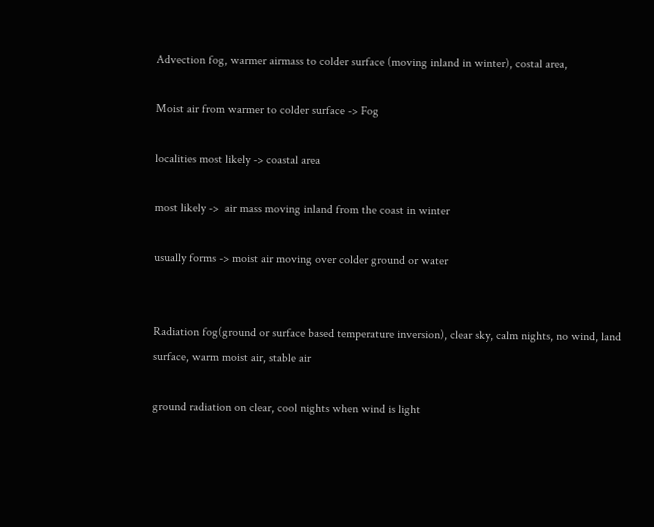Advection fog, warmer airmass to colder surface (moving inland in winter), costal area,

Moist air from warmer to colder surface -> Fog

localities most likely -> coastal area

most likely ->  air mass moving inland from the coast in winter

usually forms -> moist air moving over colder ground or water


Radiation fog(ground or surface based temperature inversion), clear sky, calm nights, no wind, land surface, warm moist air, stable air

ground radiation on clear, cool nights when wind is light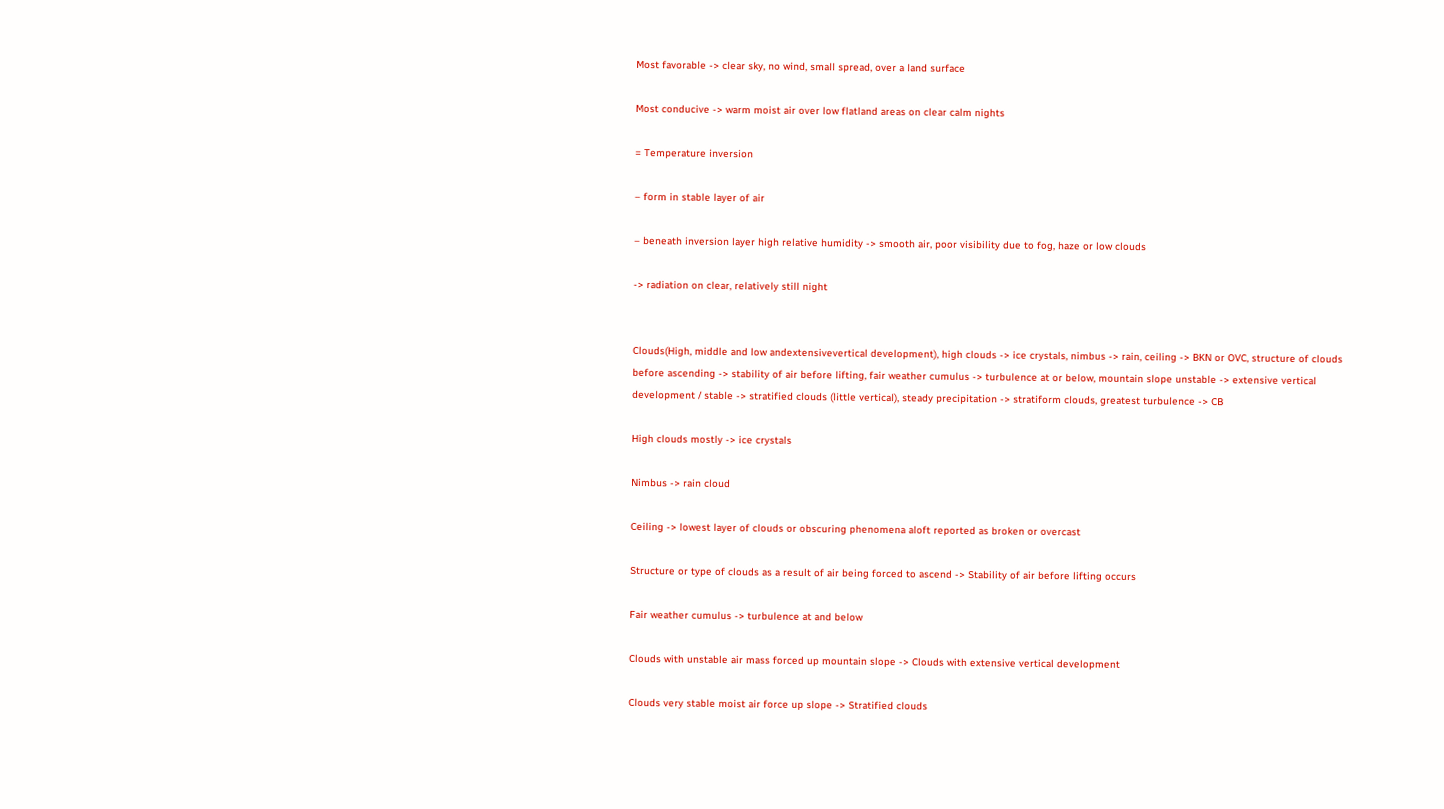Most favorable -> clear sky, no wind, small spread, over a land surface

Most conducive -> warm moist air over low flatland areas on clear calm nights

= Temperature inversion

– form in stable layer of air

– beneath inversion layer high relative humidity -> smooth air, poor visibility due to fog, haze or low clouds

-> radiation on clear, relatively still night


Clouds(High, middle and low andextensivevertical development), high clouds -> ice crystals, nimbus -> rain, ceiling -> BKN or OVC, structure of clouds before ascending -> stability of air before lifting, fair weather cumulus -> turbulence at or below, mountain slope unstable -> extensive vertical development / stable -> stratified clouds (little vertical), steady precipitation -> stratiform clouds, greatest turbulence -> CB

High clouds mostly -> ice crystals

Nimbus -> rain cloud

Ceiling -> lowest layer of clouds or obscuring phenomena aloft reported as broken or overcast

Structure or type of clouds as a result of air being forced to ascend -> Stability of air before lifting occurs

Fair weather cumulus -> turbulence at and below

Clouds with unstable air mass forced up mountain slope -> Clouds with extensive vertical development

Clouds very stable moist air force up slope -> Stratified clouds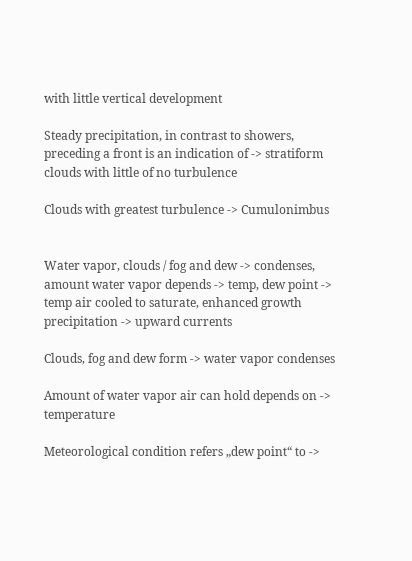with little vertical development

Steady precipitation, in contrast to showers, preceding a front is an indication of -> stratiform clouds with little of no turbulence

Clouds with greatest turbulence -> Cumulonimbus


Water vapor, clouds / fog and dew -> condenses, amount water vapor depends -> temp, dew point -> temp air cooled to saturate, enhanced growth precipitation -> upward currents

Clouds, fog and dew form -> water vapor condenses

Amount of water vapor air can hold depends on -> temperature

Meteorological condition refers „dew point“ to ->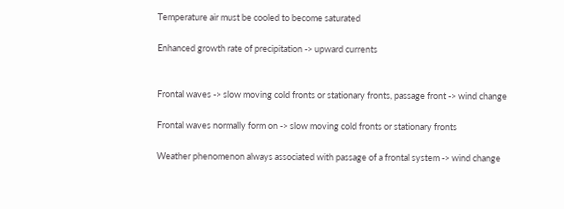Temperature air must be cooled to become saturated

Enhanced growth rate of precipitation -> upward currents


Frontal waves -> slow moving cold fronts or stationary fronts, passage front -> wind change

Frontal waves normally form on -> slow moving cold fronts or stationary fronts

Weather phenomenon always associated with passage of a frontal system -> wind change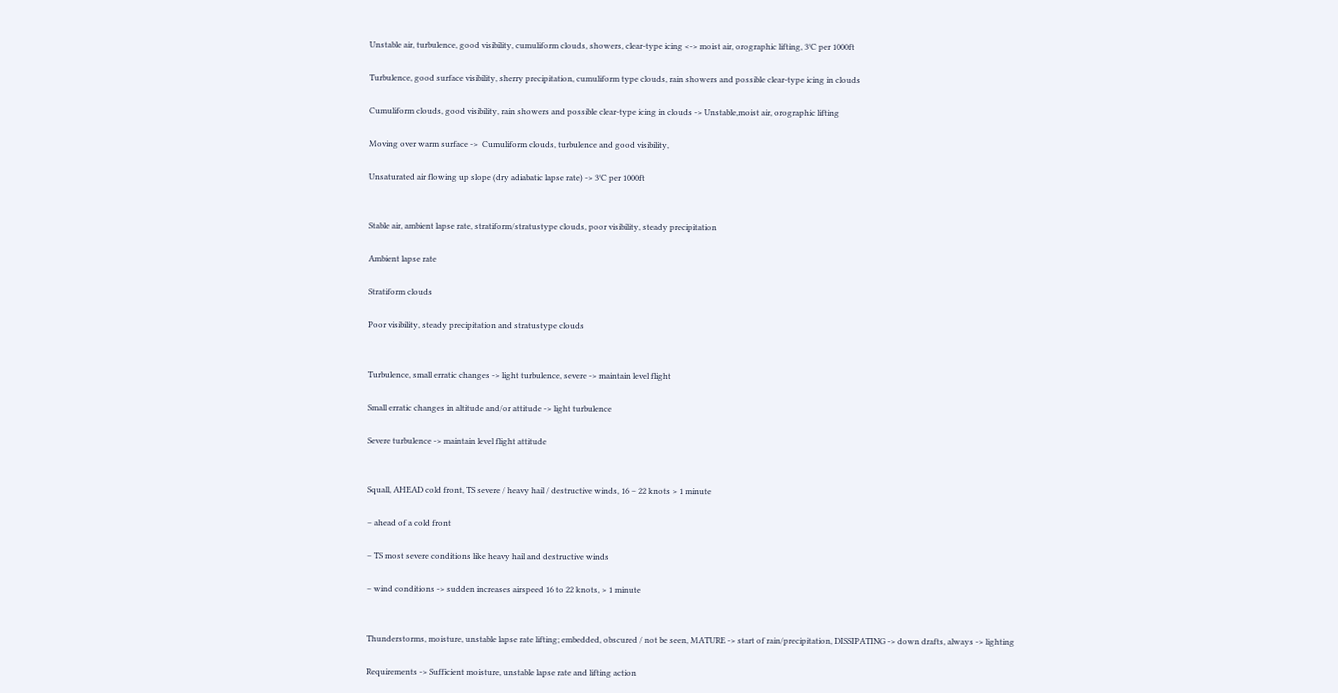Unstable air, turbulence, good visibility, cumuliform clouds, showers, clear-type icing <-> moist air, orographic lifting, 3°C per 1000ft

Turbulence, good surface visibility, sherry precipitation, cumuliform type clouds, rain showers and possible clear-type icing in clouds

Cumuliform clouds, good visibility, rain showers and possible clear-type icing in clouds -> Unstable,moist air, orographic lifting

Moving over warm surface ->  Cumuliform clouds, turbulence and good visibility,

Unsaturated air flowing up slope (dry adiabatic lapse rate) -> 3°C per 1000ft


Stable air, ambient lapse rate, stratiform/stratustype clouds, poor visibility, steady precipitation

Ambient lapse rate

Stratiform clouds

Poor visibility, steady precipitation and stratustype clouds


Turbulence, small erratic changes -> light turbulence, severe -> maintain level flight

Small erratic changes in altitude and/or attitude -> light turbulence

Severe turbulence -> maintain level flight attitude


Squall, AHEAD cold front, TS severe / heavy hail / destructive winds, 16 – 22 knots > 1 minute

– ahead of a cold front

– TS most severe conditions like heavy hail and destructive winds

– wind conditions -> sudden increases airspeed 16 to 22 knots, > 1 minute


Thunderstorms, moisture, unstable lapse rate lifting; embedded, obscured / not be seen, MATURE -> start of rain/precipitation, DISSIPATING -> down drafts, always -> lighting

Requirements -> Sufficient moisture, unstable lapse rate and lifting action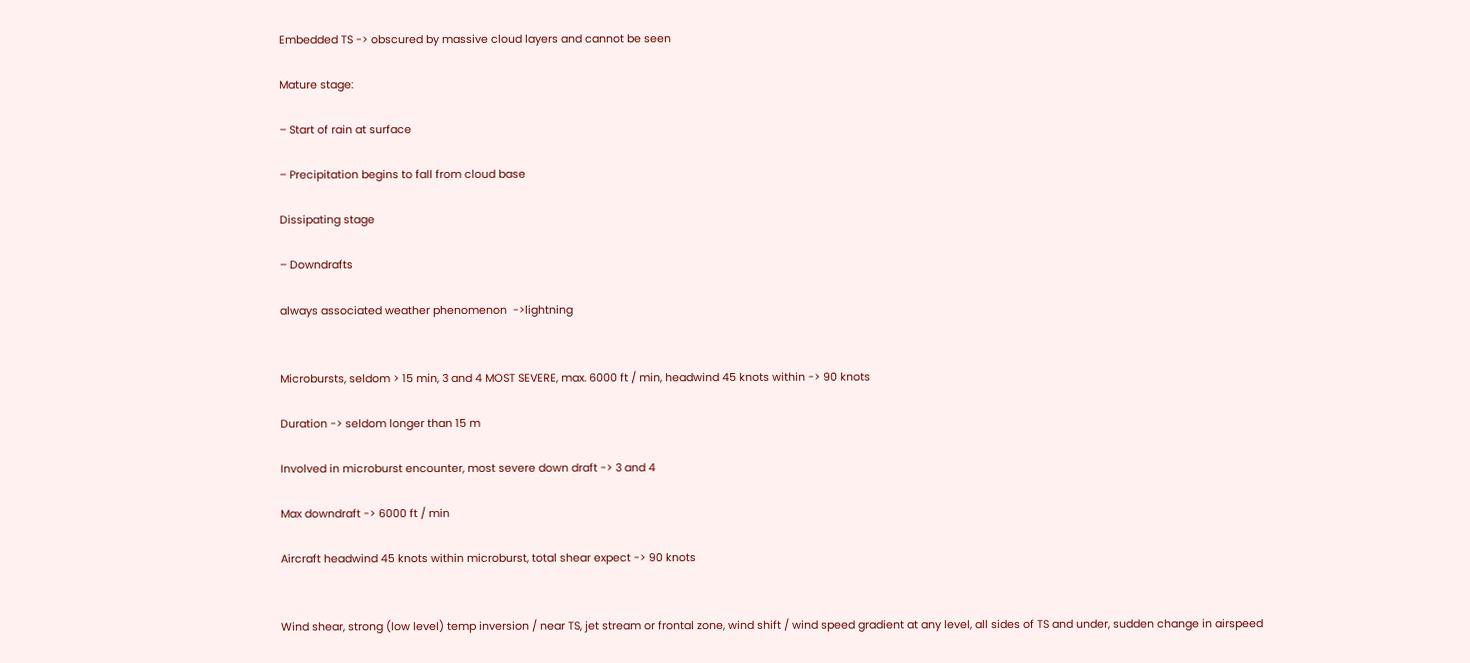Embedded TS -> obscured by massive cloud layers and cannot be seen

Mature stage:

– Start of rain at surface

– Precipitation begins to fall from cloud base

Dissipating stage

– Downdrafts

always associated weather phenomenon  ->lightning


Microbursts, seldom > 15 min, 3 and 4 MOST SEVERE, max. 6000 ft / min, headwind 45 knots within -> 90 knots

Duration -> seldom longer than 15 m

Involved in microburst encounter, most severe down draft -> 3 and 4

Max downdraft -> 6000 ft / min

Aircraft headwind 45 knots within microburst, total shear expect -> 90 knots


Wind shear, strong (low level) temp inversion / near TS, jet stream or frontal zone, wind shift / wind speed gradient at any level, all sides of TS and under, sudden change in airspeed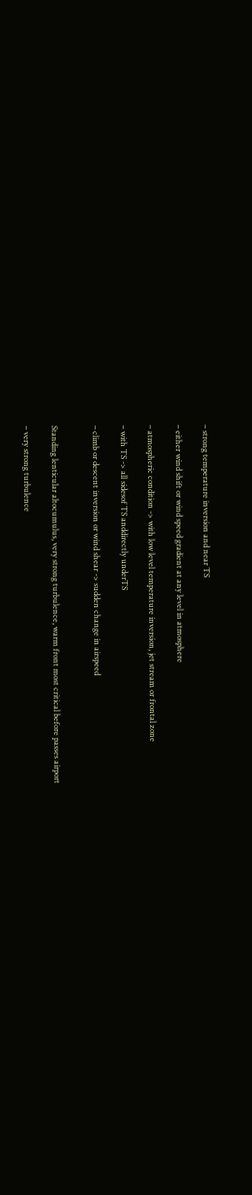– strong temperature inversion and near TS

– either wind shift or wind speed gradient at any level in atmosphere

– atmospheric condition -> with low level temperature inversion, jet stream or frontal zone

– with TS -> all sidesof TS anddirectly underTS

– climb or descent inversion or wind shear -> sudden change in airspeed


Standing lenticular altocumulus, very strong turbulence, warm front most critical before passes airport

– very strong turbulence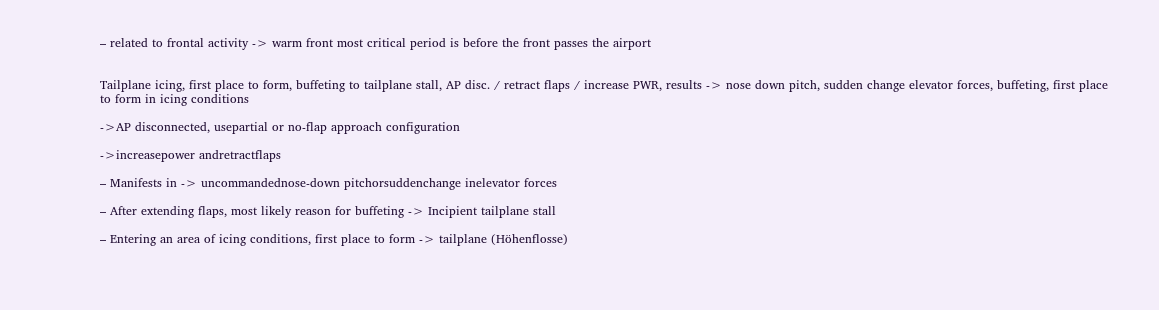– related to frontal activity -> warm front most critical period is before the front passes the airport


Tailplane icing, first place to form, buffeting to tailplane stall, AP disc. / retract flaps / increase PWR, results -> nose down pitch, sudden change elevator forces, buffeting, first place to form in icing conditions

->AP disconnected, usepartial or no-flap approach configuration

->increasepower andretractflaps

– Manifests in -> uncommandednose-down pitchorsuddenchange inelevator forces

– After extending flaps, most likely reason for buffeting -> Incipient tailplane stall

– Entering an area of icing conditions, first place to form -> tailplane (Höhenflosse)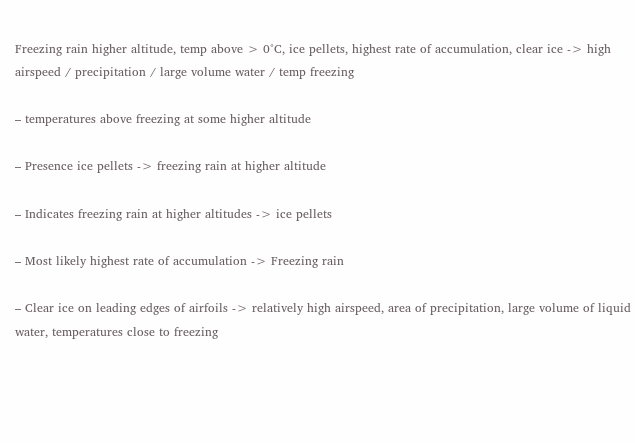Freezing rain higher altitude, temp above > 0°C, ice pellets, highest rate of accumulation, clear ice -> high airspeed / precipitation / large volume water / temp freezing

– temperatures above freezing at some higher altitude

– Presence ice pellets -> freezing rain at higher altitude

– Indicates freezing rain at higher altitudes -> ice pellets

– Most likely highest rate of accumulation -> Freezing rain

– Clear ice on leading edges of airfoils -> relatively high airspeed, area of precipitation, large volume of liquid water, temperatures close to freezing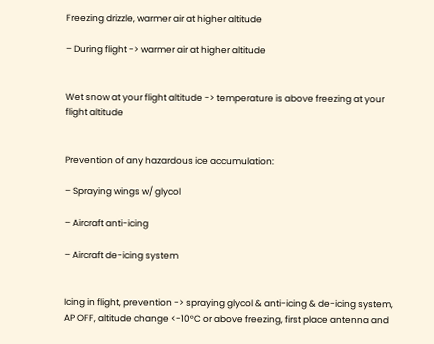Freezing drizzle, warmer air at higher altitude

– During flight -> warmer air at higher altitude


Wet snow at your flight altitude -> temperature is above freezing at your flight altitude


Prevention of any hazardous ice accumulation:

– Spraying wings w/ glycol

– Aircraft anti-icing

– Aircraft de-icing system


Icing in flight, prevention -> spraying glycol & anti-icing & de-icing system, AP OFF, altitude change <-10°C or above freezing, first place antenna and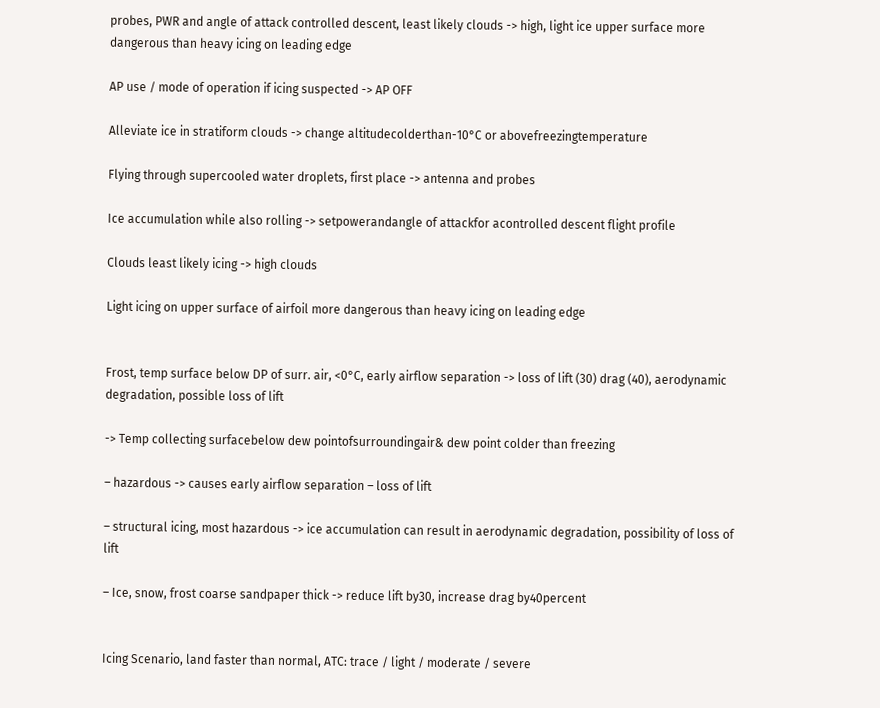probes, PWR and angle of attack controlled descent, least likely clouds -> high, light ice upper surface more dangerous than heavy icing on leading edge

AP use / mode of operation if icing suspected -> AP OFF

Alleviate ice in stratiform clouds -> change altitudecolderthan-10°C or abovefreezingtemperature

Flying through supercooled water droplets, first place -> antenna and probes

Ice accumulation while also rolling -> setpowerandangle of attackfor acontrolled descent flight profile

Clouds least likely icing -> high clouds

Light icing on upper surface of airfoil more dangerous than heavy icing on leading edge


Frost, temp surface below DP of surr. air, <0°C, early airflow separation -> loss of lift (30) drag (40), aerodynamic degradation, possible loss of lift

-> Temp collecting surfacebelow dew pointofsurroundingair& dew point colder than freezing

– hazardous -> causes early airflow separation – loss of lift

– structural icing, most hazardous -> ice accumulation can result in aerodynamic degradation, possibility of loss of lift

– Ice, snow, frost coarse sandpaper thick -> reduce lift by30, increase drag by40percent


Icing Scenario, land faster than normal, ATC: trace / light / moderate / severe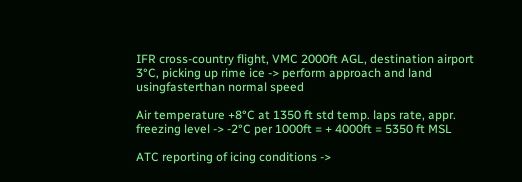IFR cross-country flight, VMC 2000ft AGL, destination airport 3°C, picking up rime ice -> perform approach and land usingfasterthan normal speed

Air temperature +8°C at 1350 ft std temp. laps rate, appr. freezing level -> -2°C per 1000ft = + 4000ft = 5350 ft MSL

ATC reporting of icing conditions ->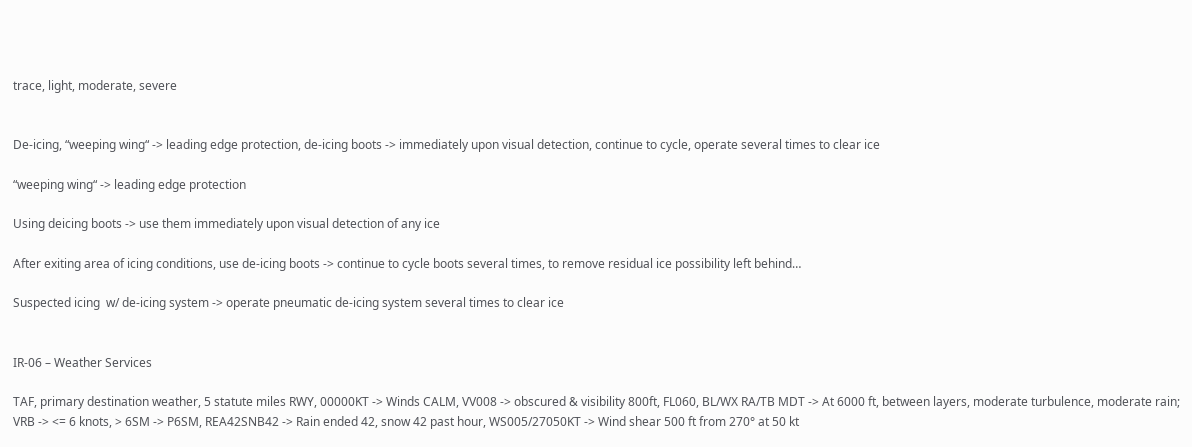trace, light, moderate, severe


De-icing, “weeping wing“ -> leading edge protection, de-icing boots -> immediately upon visual detection, continue to cycle, operate several times to clear ice

“weeping wing“ -> leading edge protection

Using deicing boots -> use them immediately upon visual detection of any ice

After exiting area of icing conditions, use de-icing boots -> continue to cycle boots several times, to remove residual ice possibility left behind…

Suspected icing  w/ de-icing system -> operate pneumatic de-icing system several times to clear ice


IR-06 – Weather Services

TAF, primary destination weather, 5 statute miles RWY, 00000KT -> Winds CALM, VV008 -> obscured & visibility 800ft, FL060, BL/WX RA/TB MDT -> At 6000 ft, between layers, moderate turbulence, moderate rain; VRB -> <= 6 knots, > 6SM -> P6SM, REA42SNB42 -> Rain ended 42, snow 42 past hour, WS005/27050KT -> Wind shear 500 ft from 270° at 50 kt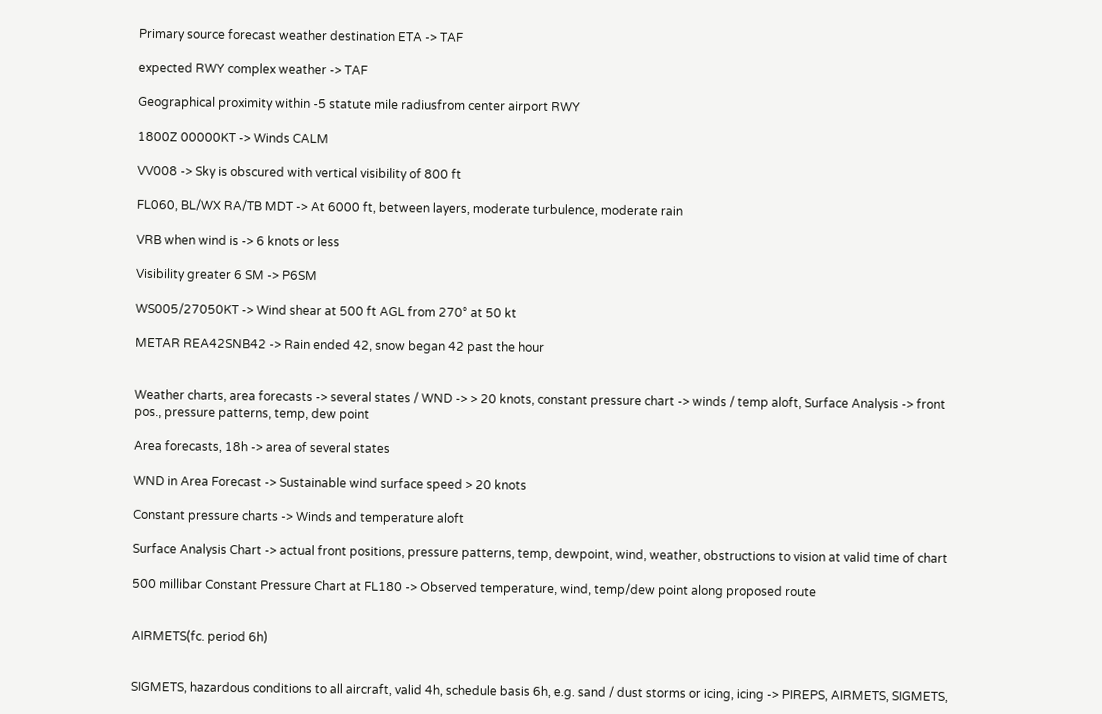Primary source forecast weather destination ETA -> TAF

expected RWY complex weather -> TAF

Geographical proximity within -5 statute mile radiusfrom center airport RWY

1800Z 00000KT -> Winds CALM

VV008 -> Sky is obscured with vertical visibility of 800 ft

FL060, BL/WX RA/TB MDT -> At 6000 ft, between layers, moderate turbulence, moderate rain

VRB when wind is -> 6 knots or less

Visibility greater 6 SM -> P6SM

WS005/27050KT -> Wind shear at 500 ft AGL from 270° at 50 kt

METAR REA42SNB42 -> Rain ended 42, snow began 42 past the hour


Weather charts, area forecasts -> several states / WND -> > 20 knots, constant pressure chart -> winds / temp aloft, Surface Analysis -> front pos., pressure patterns, temp, dew point

Area forecasts, 18h -> area of several states

WND in Area Forecast -> Sustainable wind surface speed > 20 knots

Constant pressure charts -> Winds and temperature aloft

Surface Analysis Chart -> actual front positions, pressure patterns, temp, dewpoint, wind, weather, obstructions to vision at valid time of chart

500 millibar Constant Pressure Chart at FL180 -> Observed temperature, wind, temp/dew point along proposed route


AIRMETS(fc. period 6h)


SIGMETS, hazardous conditions to all aircraft, valid 4h, schedule basis 6h, e.g. sand / dust storms or icing, icing -> PIREPS, AIRMETS, SIGMETS,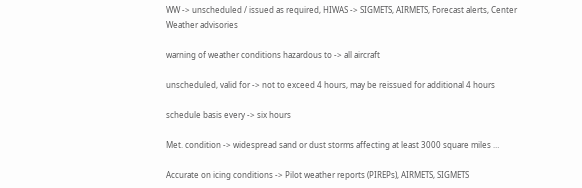WW -> unscheduled / issued as required, HIWAS -> SIGMETS, AIRMETS, Forecast alerts, Center Weather advisories

warning of weather conditions hazardous to -> all aircraft

unscheduled, valid for -> not to exceed 4 hours, may be reissued for additional 4 hours

schedule basis every -> six hours

Met. condition -> widespread sand or dust storms affecting at least 3000 square miles …

Accurate on icing conditions -> Pilot weather reports (PIREPs), AIRMETS, SIGMETS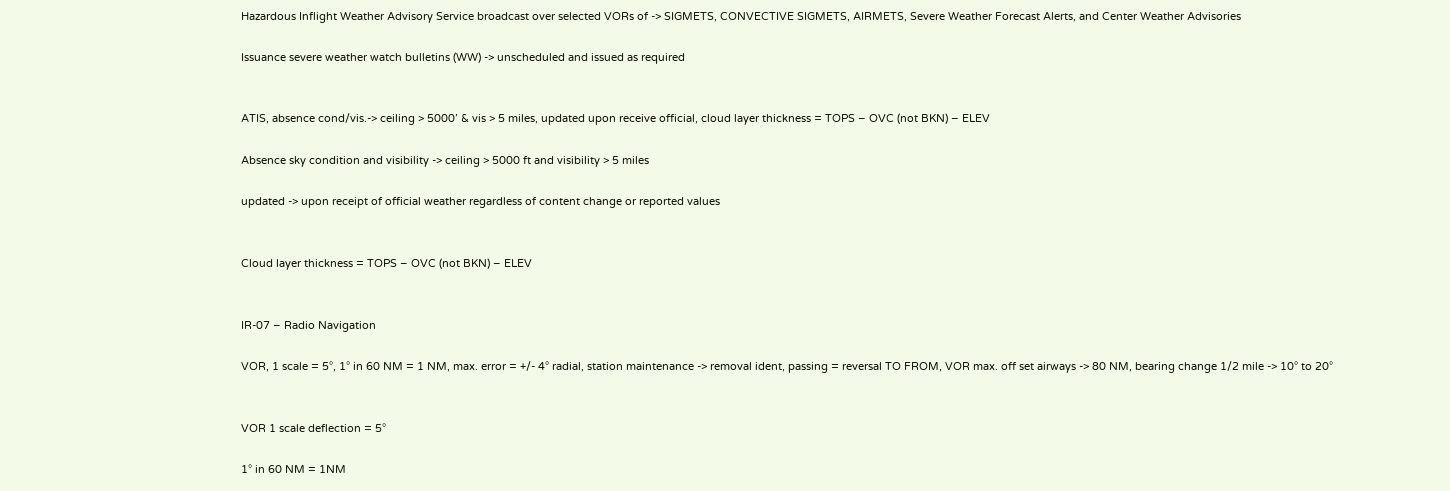Hazardous Inflight Weather Advisory Service broadcast over selected VORs of -> SIGMETS, CONVECTIVE SIGMETS, AIRMETS, Severe Weather Forecast Alerts, and Center Weather Advisories

Issuance severe weather watch bulletins (WW) -> unscheduled and issued as required


ATIS, absence cond/vis.-> ceiling > 5000’ & vis > 5 miles, updated upon receive official, cloud layer thickness = TOPS – OVC (not BKN) – ELEV

Absence sky condition and visibility -> ceiling > 5000 ft and visibility > 5 miles

updated -> upon receipt of official weather regardless of content change or reported values


Cloud layer thickness = TOPS – OVC (not BKN) – ELEV


IR-07 – Radio Navigation

VOR, 1 scale = 5°, 1° in 60 NM = 1 NM, max. error = +/- 4° radial, station maintenance -> removal ident, passing = reversal TO FROM, VOR max. off set airways -> 80 NM, bearing change 1/2 mile -> 10° to 20°


VOR 1 scale deflection = 5°

1° in 60 NM = 1NM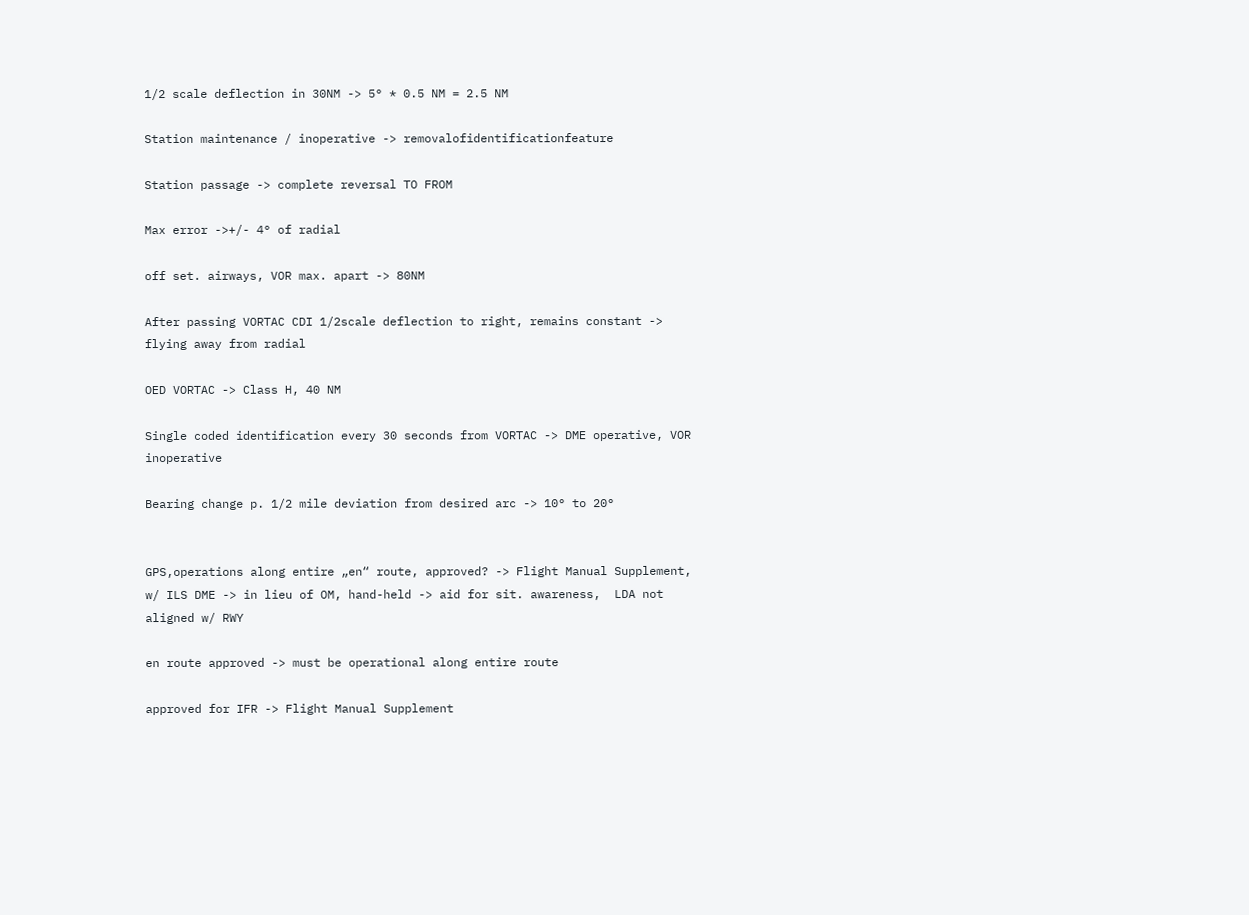1/2 scale deflection in 30NM -> 5° * 0.5 NM = 2.5 NM

Station maintenance / inoperative -> removalofidentificationfeature

Station passage -> complete reversal TO FROM

Max error ->+/- 4° of radial

off set. airways, VOR max. apart -> 80NM

After passing VORTAC CDI 1/2scale deflection to right, remains constant -> flying away from radial

OED VORTAC -> Class H, 40 NM

Single coded identification every 30 seconds from VORTAC -> DME operative, VOR inoperative

Bearing change p. 1/2 mile deviation from desired arc -> 10° to 20°


GPS,operations along entire „en“ route, approved? -> Flight Manual Supplement, w/ ILS DME -> in lieu of OM, hand-held -> aid for sit. awareness,  LDA not aligned w/ RWY

en route approved -> must be operational along entire route

approved for IFR -> Flight Manual Supplement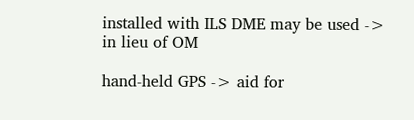installed with ILS DME may be used -> in lieu of OM

hand-held GPS -> aid for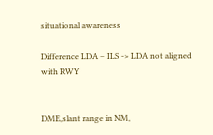situational awareness

Difference LDA – ILS -> LDA not aligned with RWY


DME,slant range in NM,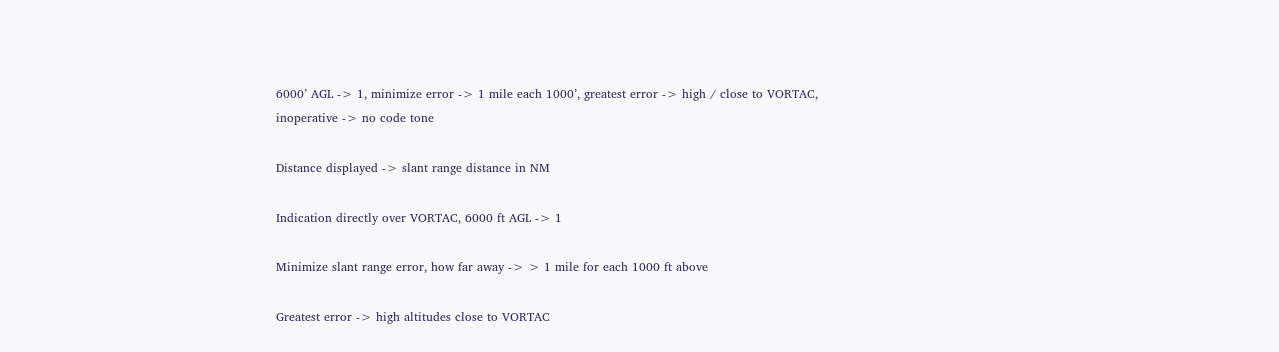6000’ AGL -> 1, minimize error -> 1 mile each 1000’, greatest error -> high / close to VORTAC, inoperative -> no code tone

Distance displayed -> slant range distance in NM

Indication directly over VORTAC, 6000 ft AGL -> 1

Minimize slant range error, how far away -> > 1 mile for each 1000 ft above

Greatest error -> high altitudes close to VORTAC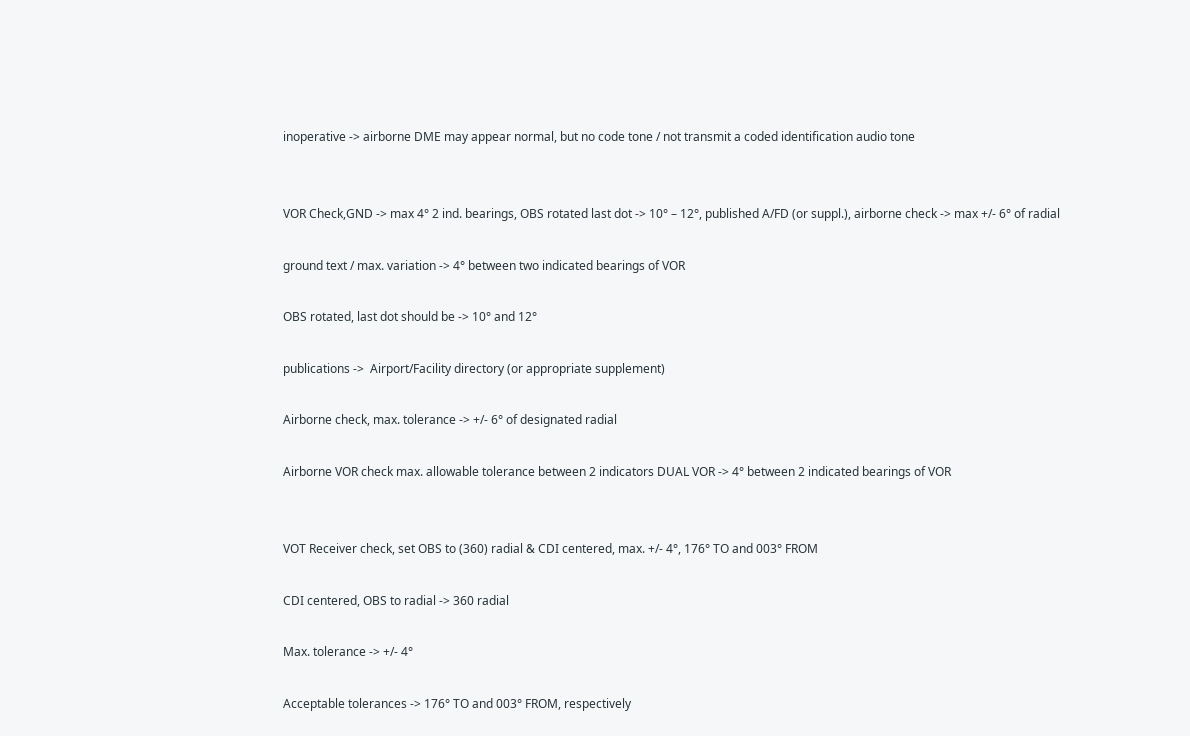inoperative -> airborne DME may appear normal, but no code tone / not transmit a coded identification audio tone


VOR Check,GND -> max 4° 2 ind. bearings, OBS rotated last dot -> 10° – 12°, published A/FD (or suppl.), airborne check -> max +/- 6° of radial

ground text / max. variation -> 4° between two indicated bearings of VOR

OBS rotated, last dot should be -> 10° and 12°

publications ->  Airport/Facility directory (or appropriate supplement)

Airborne check, max. tolerance -> +/- 6° of designated radial

Airborne VOR check max. allowable tolerance between 2 indicators DUAL VOR -> 4° between 2 indicated bearings of VOR


VOT Receiver check, set OBS to (360) radial & CDI centered, max. +/- 4°, 176° TO and 003° FROM

CDI centered, OBS to radial -> 360 radial

Max. tolerance -> +/- 4°

Acceptable tolerances -> 176° TO and 003° FROM, respectively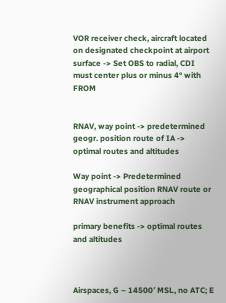VOR receiver check, aircraft located on designated checkpoint at airport surface -> Set OBS to radial, CDI must center plus or minus 4° with FROM


RNAV, way point -> predetermined geogr. position route of IA -> optimal routes and altitudes

Way point -> Predetermined geographical position RNAV route or RNAV instrument approach

primary benefits -> optimal routes and altitudes



Airspaces, G – 14500′ MSL, no ATC; E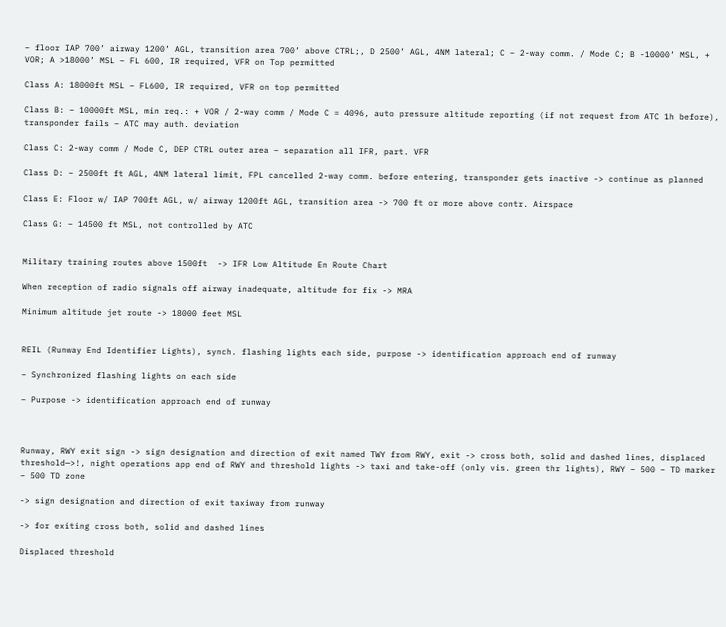– floor IAP 700’ airway 1200’ AGL, transition area 700’ above CTRL;, D 2500’ AGL, 4NM lateral; C – 2-way comm. / Mode C; B -10000’ MSL, + VOR; A >18000’ MSL – FL 600, IR required, VFR on Top permitted

Class A: 18000ft MSL – FL600, IR required, VFR on top permitted

Class B: – 10000ft MSL, min req.: + VOR / 2-way comm / Mode C = 4096, auto pressure altitude reporting (if not request from ATC 1h before), transponder fails – ATC may auth. deviation

Class C: 2-way comm / Mode C, DEP CTRL outer area – separation all IFR, part. VFR

Class D: – 2500ft ft AGL, 4NM lateral limit, FPL cancelled 2-way comm. before entering, transponder gets inactive -> continue as planned

Class E: Floor w/ IAP 700ft AGL, w/ airway 1200ft AGL, transition area -> 700 ft or more above contr. Airspace

Class G: – 14500 ft MSL, not controlled by ATC


Military training routes above 1500ft  -> IFR Low Altitude En Route Chart

When reception of radio signals off airway inadequate, altitude for fix -> MRA

Minimum altitude jet route -> 18000 feet MSL


REIL (Runway End Identifier Lights), synch. flashing lights each side, purpose -> identification approach end of runway

– Synchronized flashing lights on each side

– Purpose -> identification approach end of runway



Runway, RWY exit sign -> sign designation and direction of exit named TWY from RWY, exit -> cross both, solid and dashed lines, displaced threshold—>!, night operations app end of RWY and threshold lights -> taxi and take-off (only vis. green thr lights), RWY – 500 – TD marker – 500 TD zone

-> sign designation and direction of exit taxiway from runway

-> for exiting cross both, solid and dashed lines

Displaced threshold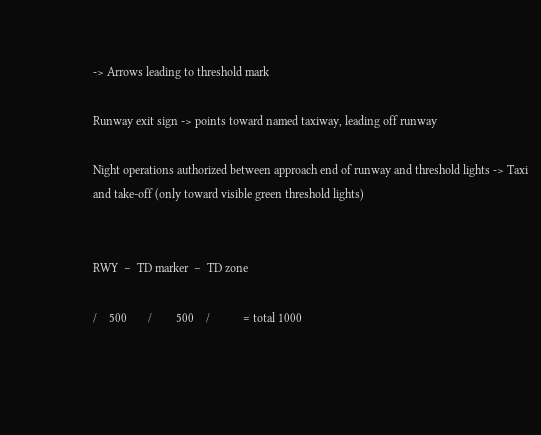-> Arrows leading to threshold mark

Runway exit sign -> points toward named taxiway, leading off runway

Night operations authorized between approach end of runway and threshold lights -> Taxi and take-off (only toward visible green threshold lights)


RWY  –  TD marker  –  TD zone

/    500       /        500    /           = total 1000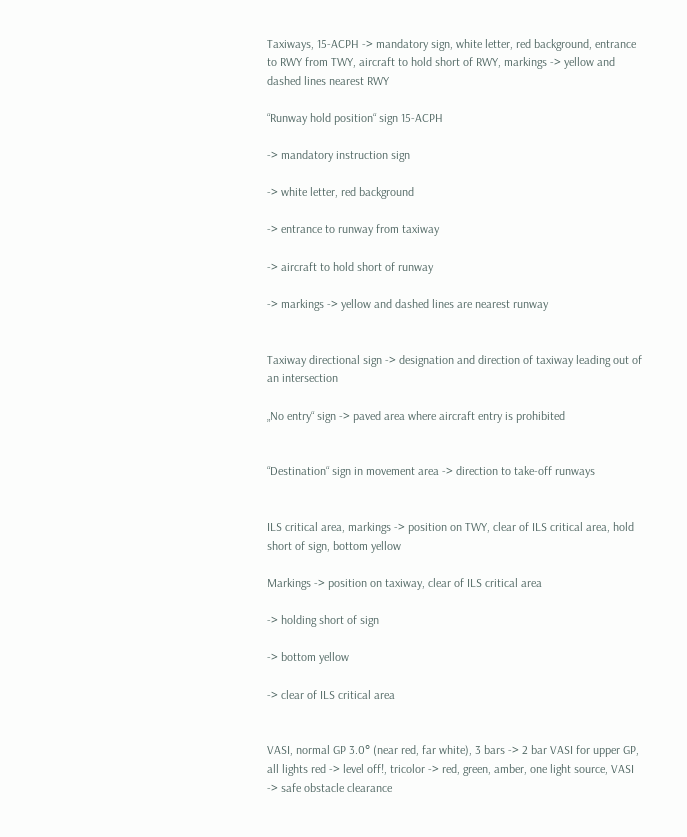Taxiways, 15-ACPH -> mandatory sign, white letter, red background, entrance to RWY from TWY, aircraft to hold short of RWY, markings -> yellow and dashed lines nearest RWY

“Runway hold position“ sign 15-ACPH

-> mandatory instruction sign

-> white letter, red background

-> entrance to runway from taxiway

-> aircraft to hold short of runway

-> markings -> yellow and dashed lines are nearest runway


Taxiway directional sign -> designation and direction of taxiway leading out of an intersection

„No entry“ sign -> paved area where aircraft entry is prohibited


“Destination“ sign in movement area -> direction to take-off runways


ILS critical area, markings -> position on TWY, clear of ILS critical area, hold short of sign, bottom yellow

Markings -> position on taxiway, clear of ILS critical area

-> holding short of sign

-> bottom yellow

-> clear of ILS critical area


VASI, normal GP 3.0° (near red, far white), 3 bars -> 2 bar VASI for upper GP, all lights red -> level off!, tricolor -> red, green, amber, one light source, VASI -> safe obstacle clearance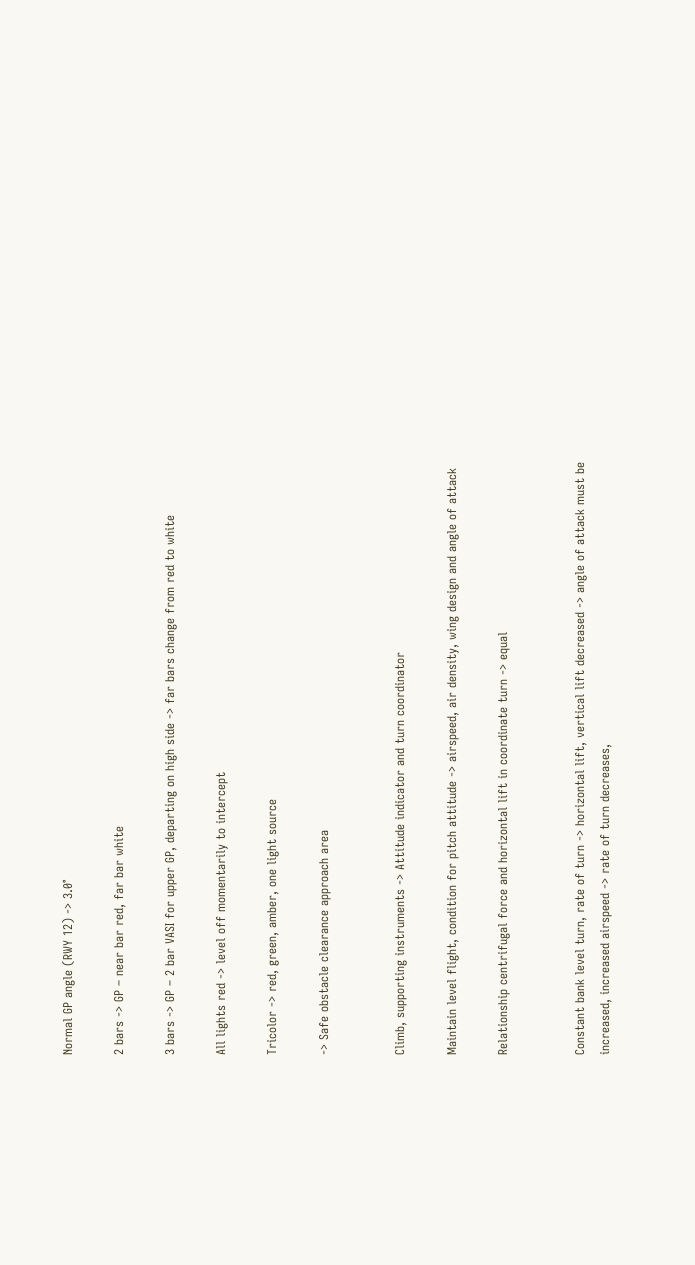Normal GP angle (RWY 12) -> 3.0°

2 bars -> GP – near bar red, far bar white

3 bars -> GP – 2 bar VASI for upper GP, departing on high side -> far bars change from red to white

All lights red -> level off momentarily to intercept

Tricolor -> red, green, amber, one light source

-> Safe obstacle clearance approach area


Climb, supporting instruments -> Attitude indicator and turn coordinator

Maintain level flight, condition for pitch attitude -> airspeed, air density, wing design and angle of attack

Relationship centrifugal force and horizontal lift in coordinate turn -> equal


Constant bank level turn, rate of turn -> horizontal lift, vertical lift decreased -> angle of attack must be increased, increased airspeed -> rate of turn decreases,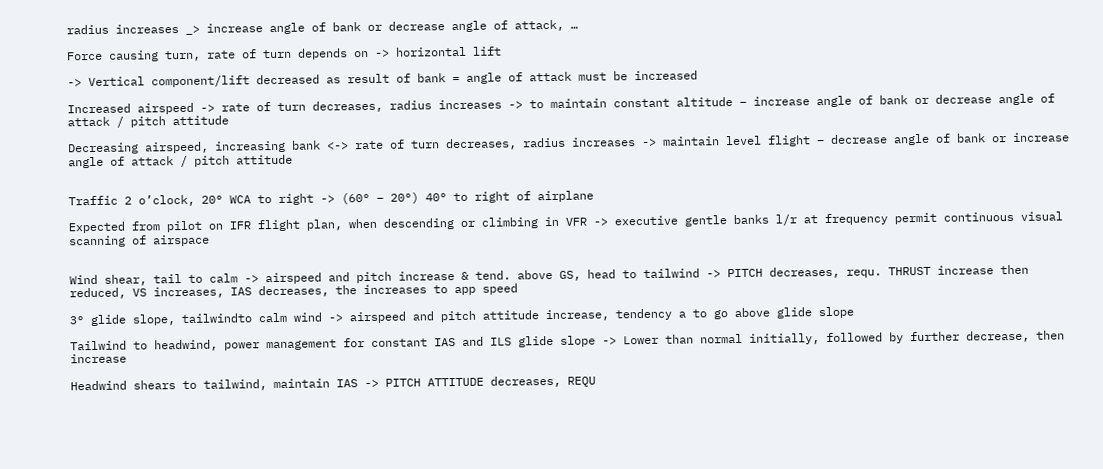radius increases _> increase angle of bank or decrease angle of attack, …

Force causing turn, rate of turn depends on -> horizontal lift

-> Vertical component/lift decreased as result of bank = angle of attack must be increased

Increased airspeed -> rate of turn decreases, radius increases -> to maintain constant altitude – increase angle of bank or decrease angle of attack / pitch attitude

Decreasing airspeed, increasing bank <-> rate of turn decreases, radius increases -> maintain level flight – decrease angle of bank or increase angle of attack / pitch attitude


Traffic 2 o’clock, 20° WCA to right -> (60° – 20°) 40° to right of airplane

Expected from pilot on IFR flight plan, when descending or climbing in VFR -> executive gentle banks l/r at frequency permit continuous visual scanning of airspace


Wind shear, tail to calm -> airspeed and pitch increase & tend. above GS, head to tailwind -> PITCH decreases, requ. THRUST increase then reduced, VS increases, IAS decreases, the increases to app speed

3° glide slope, tailwindto calm wind -> airspeed and pitch attitude increase, tendency a to go above glide slope

Tailwind to headwind, power management for constant IAS and ILS glide slope -> Lower than normal initially, followed by further decrease, then increase

Headwind shears to tailwind, maintain IAS -> PITCH ATTITUDE decreases, REQU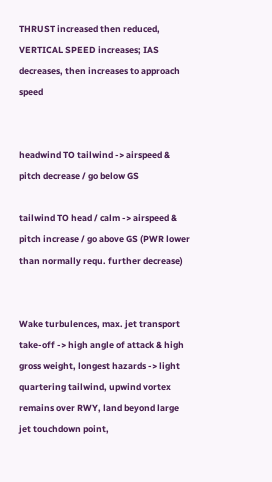THRUST increased then reduced, VERTICAL SPEED increases; IAS decreases, then increases to approach speed


headwind TO tailwind -> airspeed & pitch decrease / go below GS

tailwind TO head / calm -> airspeed & pitch increase / go above GS (PWR lower than normally requ. further decrease)


Wake turbulences, max. jet transport take-off -> high angle of attack & high gross weight, longest hazards -> light quartering tailwind, upwind vortex remains over RWY, land beyond large jet touchdown point,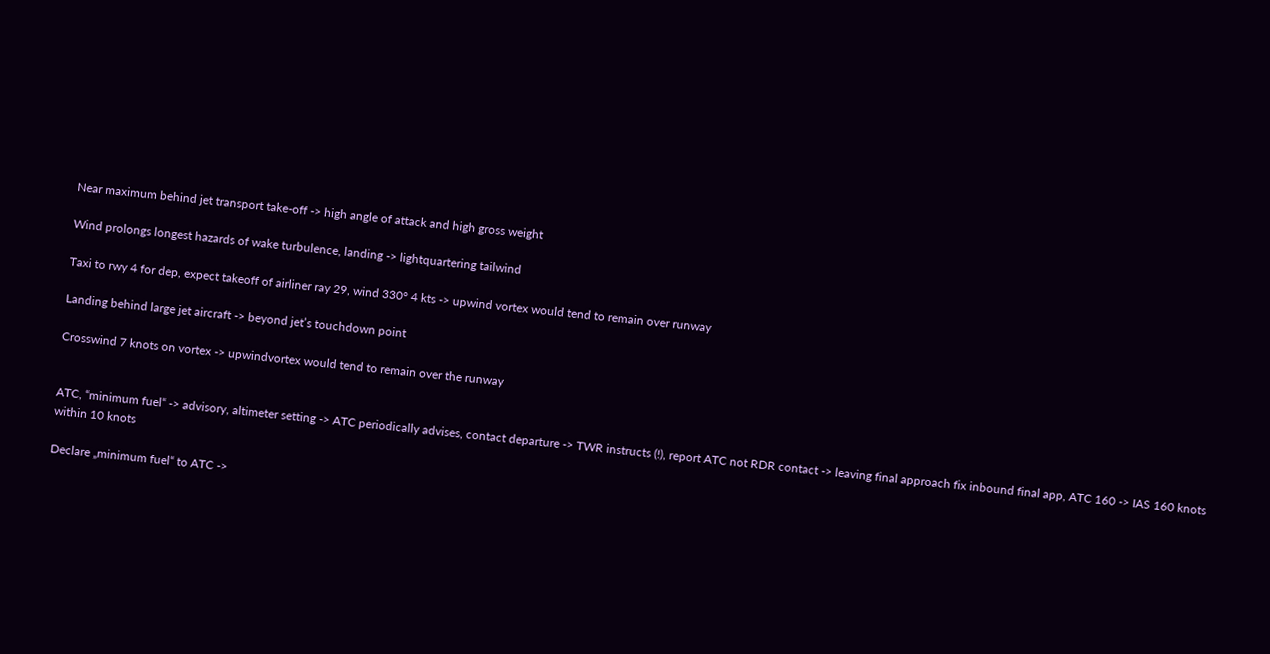Near maximum behind jet transport take-off -> high angle of attack and high gross weight

Wind prolongs longest hazards of wake turbulence, landing -> lightquartering tailwind

Taxi to rwy 4 for dep, expect takeoff of airliner ray 29, wind 330° 4 kts -> upwind vortex would tend to remain over runway

Landing behind large jet aircraft -> beyond jet’s touchdown point

Crosswind 7 knots on vortex -> upwindvortex would tend to remain over the runway


ATC, “minimum fuel“ -> advisory, altimeter setting -> ATC periodically advises, contact departure -> TWR instructs (!), report ATC not RDR contact -> leaving final approach fix inbound final app, ATC 160 -> IAS 160 knots within 10 knots

Declare „minimum fuel“ to ATC ->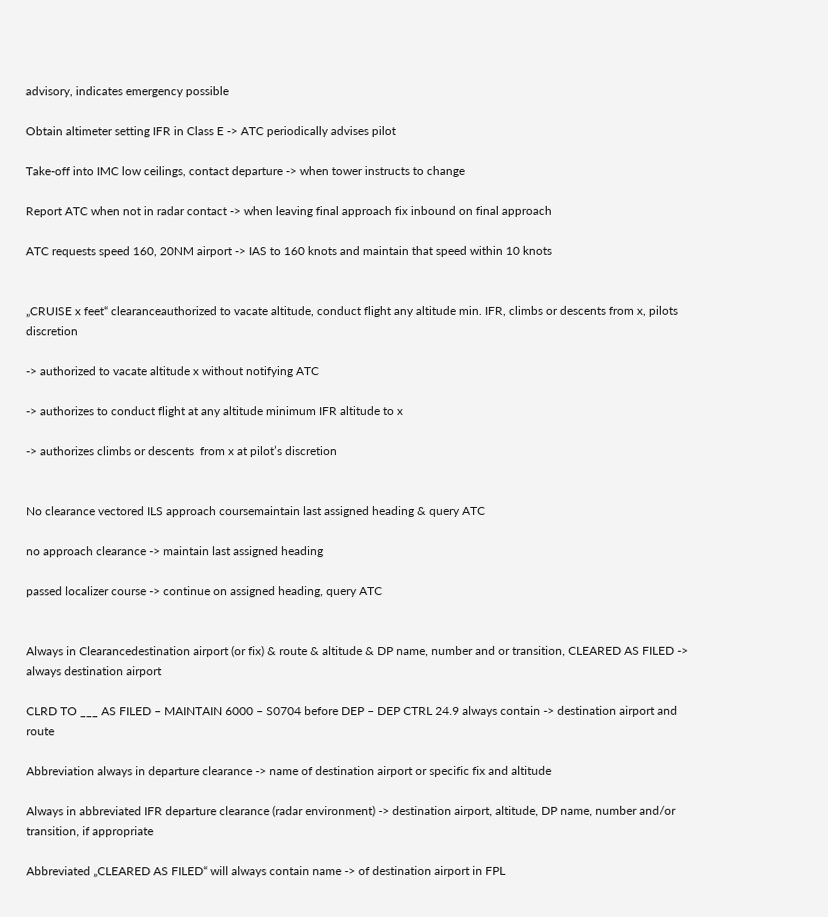advisory, indicates emergency possible

Obtain altimeter setting IFR in Class E -> ATC periodically advises pilot

Take-off into IMC low ceilings, contact departure -> when tower instructs to change

Report ATC when not in radar contact -> when leaving final approach fix inbound on final approach

ATC requests speed 160, 20NM airport -> IAS to 160 knots and maintain that speed within 10 knots


„CRUISE x feet“ clearanceauthorized to vacate altitude, conduct flight any altitude min. IFR, climbs or descents from x, pilots discretion

-> authorized to vacate altitude x without notifying ATC

-> authorizes to conduct flight at any altitude minimum IFR altitude to x

-> authorizes climbs or descents  from x at pilot’s discretion


No clearance vectored ILS approach coursemaintain last assigned heading & query ATC

no approach clearance -> maintain last assigned heading

passed localizer course -> continue on assigned heading, query ATC


Always in Clearancedestination airport (or fix) & route & altitude & DP name, number and or transition, CLEARED AS FILED -> always destination airport

CLRD TO ___ AS FILED – MAINTAIN 6000 – S0704 before DEP – DEP CTRL 24.9 always contain -> destination airport and route

Abbreviation always in departure clearance -> name of destination airport or specific fix and altitude

Always in abbreviated IFR departure clearance (radar environment) -> destination airport, altitude, DP name, number and/or transition, if appropriate

Abbreviated „CLEARED AS FILED“ will always contain name -> of destination airport in FPL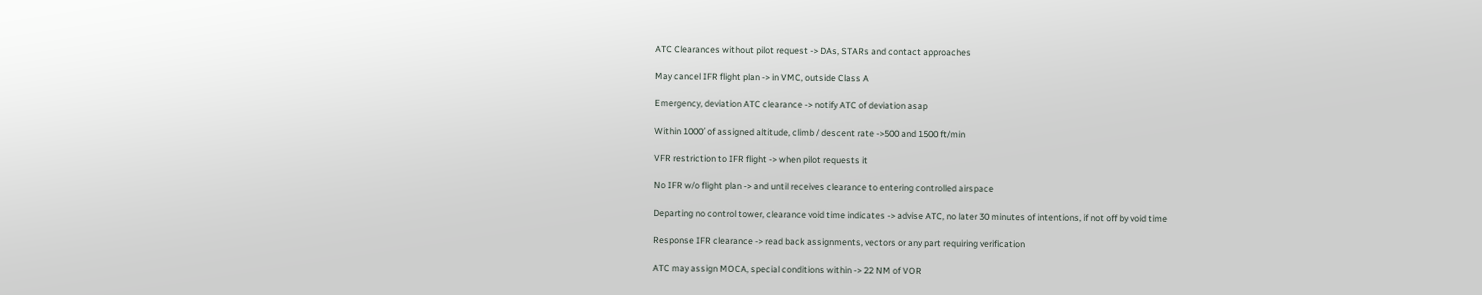ATC Clearances without pilot request -> DAs, STARs and contact approaches

May cancel IFR flight plan -> in VMC, outside Class A

Emergency, deviation ATC clearance -> notify ATC of deviation asap

Within 1000′ of assigned altitude, climb / descent rate ->500 and 1500 ft/min

VFR restriction to IFR flight -> when pilot requests it

No IFR w/o flight plan -> and until receives clearance to entering controlled airspace

Departing no control tower, clearance void time indicates -> advise ATC, no later 30 minutes of intentions, if not off by void time

Response IFR clearance -> read back assignments, vectors or any part requiring verification

ATC may assign MOCA, special conditions within -> 22 NM of VOR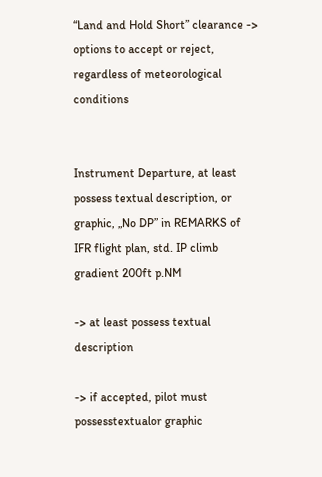“Land and Hold Short” clearance -> options to accept or reject, regardless of meteorological conditions


Instrument Departure, at least possess textual description, or graphic, „No DP” in REMARKS of IFR flight plan, std. IP climb gradient 200ft p.NM

-> at least possess textual description

-> if accepted, pilot must possesstextualor graphic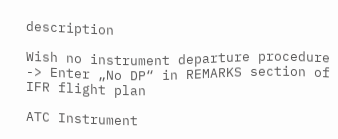description

Wish no instrument departure procedure -> Enter „No DP“ in REMARKS section of IFR flight plan

ATC Instrument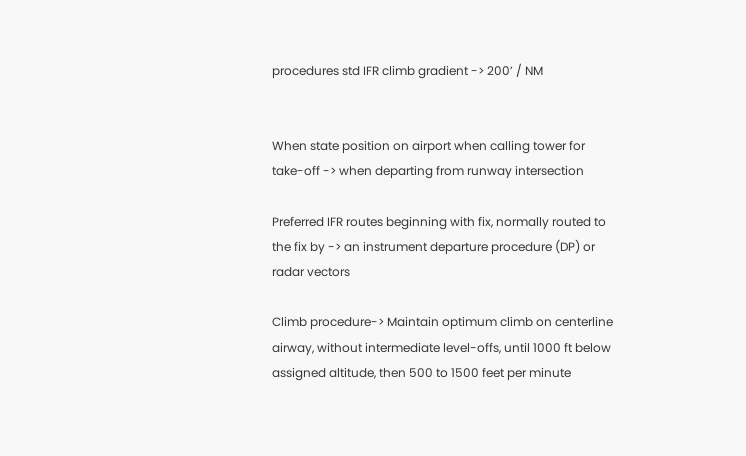procedures std IFR climb gradient -> 200’ / NM


When state position on airport when calling tower for take-off -> when departing from runway intersection

Preferred IFR routes beginning with fix, normally routed to the fix by -> an instrument departure procedure (DP) or radar vectors

Climb procedure-> Maintain optimum climb on centerline airway, without intermediate level-offs, until 1000 ft below assigned altitude, then 500 to 1500 feet per minute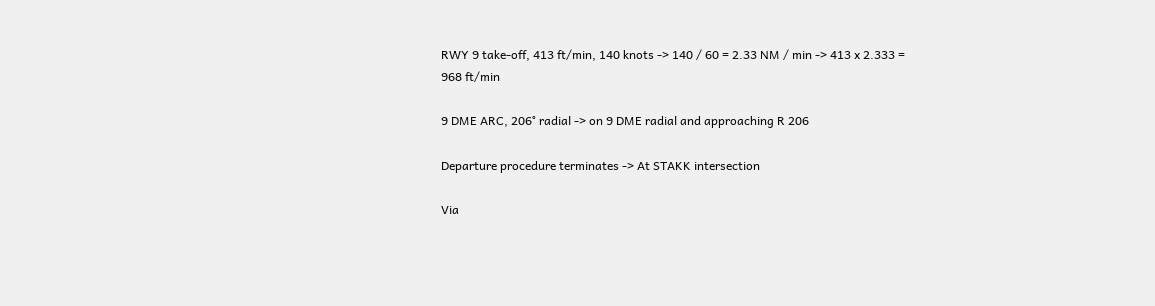RWY 9 take-off, 413 ft/min, 140 knots -> 140 / 60 = 2.33 NM / min -> 413 x 2.333 = 968 ft/min

9 DME ARC, 206° radial -> on 9 DME radial and approaching R 206

Departure procedure terminates -> At STAKK intersection

Via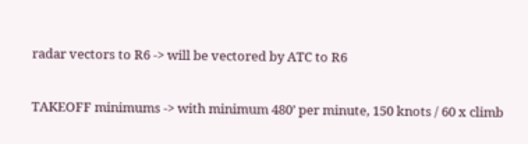radar vectors to R6 -> will be vectored by ATC to R6

TAKEOFF minimums -> with minimum 480’ per minute, 150 knots / 60 x climb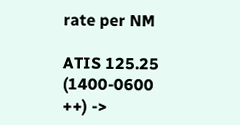rate per NM

ATIS 125.25 (1400-0600 ++) ->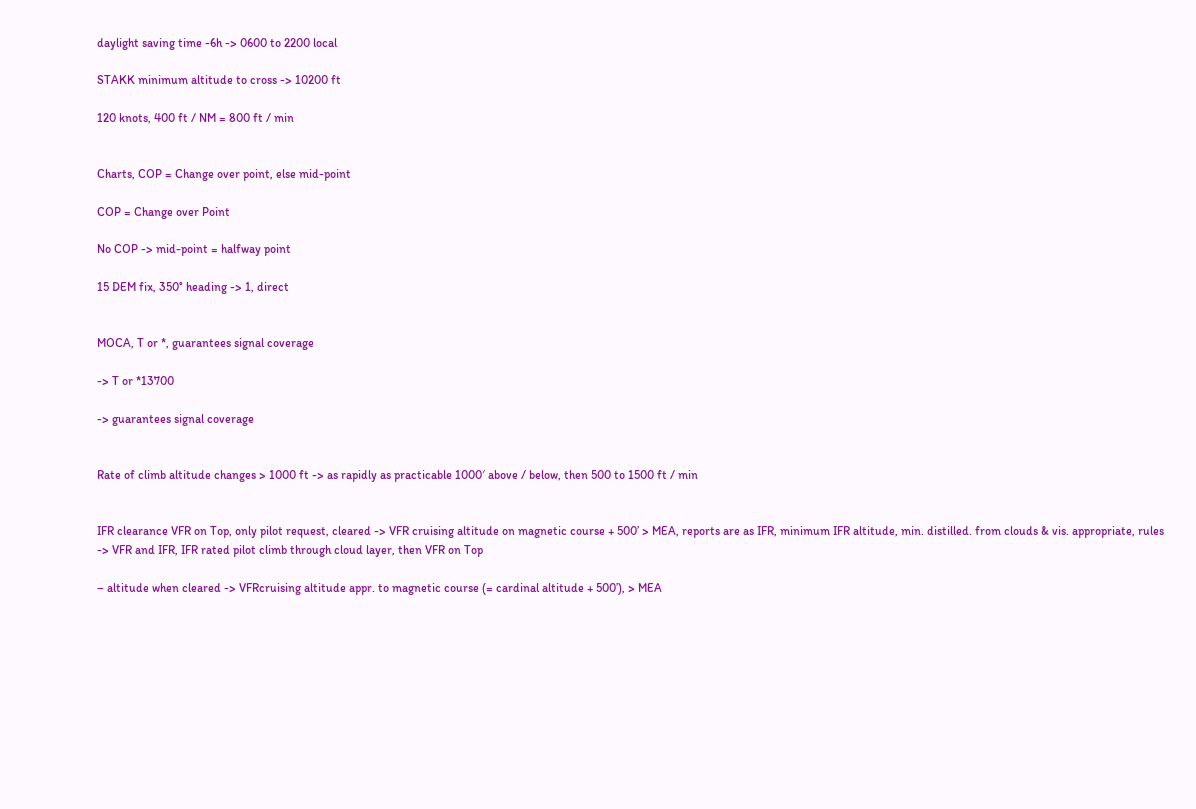daylight saving time -6h -> 0600 to 2200 local

STAKK minimum altitude to cross -> 10200 ft

120 knots, 400 ft / NM = 800 ft / min


Charts, COP = Change over point, else mid-point

COP = Change over Point

No COP -> mid-point = halfway point

15 DEM fix, 350° heading -> 1, direct


MOCA, T or *, guarantees signal coverage

-> T or *13700

-> guarantees signal coverage


Rate of climb altitude changes > 1000 ft -> as rapidly as practicable 1000′ above / below, then 500 to 1500 ft / min


IFR clearance VFR on Top, only pilot request, cleared -> VFR cruising altitude on magnetic course + 500’ > MEA, reports are as IFR, minimum IFR altitude, min. distilled. from clouds & vis. appropriate, rules -> VFR and IFR, IFR rated pilot climb through cloud layer, then VFR on Top

– altitude when cleared -> VFRcruising altitude appr. to magnetic course (= cardinal altitude + 500’), > MEA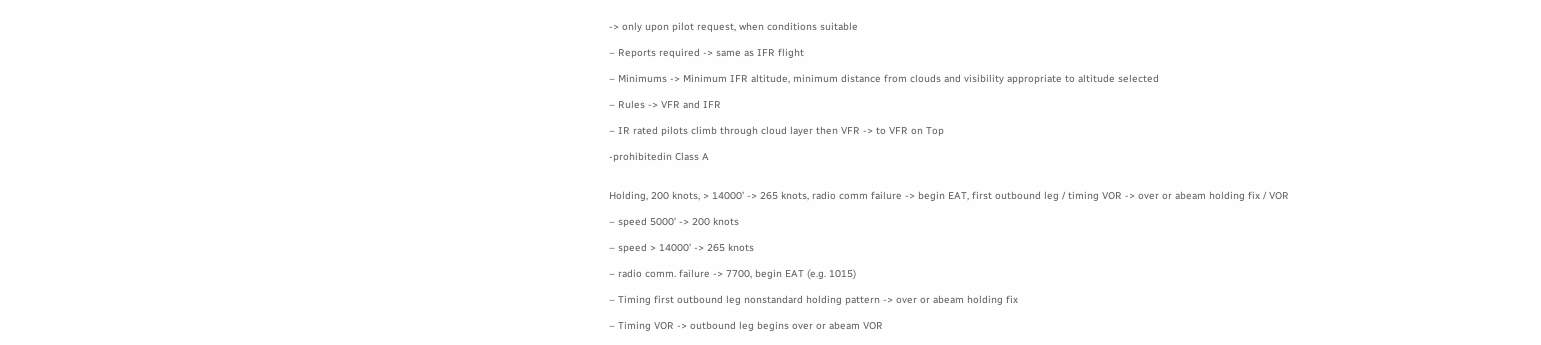-> only upon pilot request, when conditions suitable

– Reports required -> same as IFR flight

– Minimums -> Minimum IFR altitude, minimum distance from clouds and visibility appropriate to altitude selected

– Rules -> VFR and IFR

– IR rated pilots climb through cloud layer then VFR -> to VFR on Top

-prohibitedin Class A


Holding, 200 knots, > 14000’ -> 265 knots, radio comm failure -> begin EAT, first outbound leg / timing VOR -> over or abeam holding fix / VOR

– speed 5000’ -> 200 knots

– speed > 14000’ -> 265 knots

– radio comm. failure -> 7700, begin EAT (e.g. 1015)

– Timing first outbound leg nonstandard holding pattern -> over or abeam holding fix

– Timing VOR -> outbound leg begins over or abeam VOR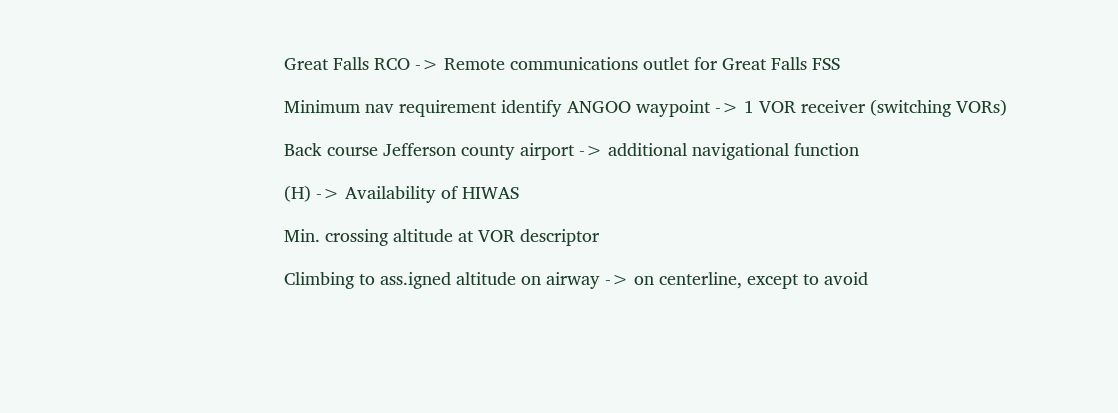Great Falls RCO -> Remote communications outlet for Great Falls FSS

Minimum nav requirement identify ANGOO waypoint -> 1 VOR receiver (switching VORs)

Back course Jefferson county airport -> additional navigational function

(H) -> Availability of HIWAS

Min. crossing altitude at VOR descriptor

Climbing to ass.igned altitude on airway -> on centerline, except to avoid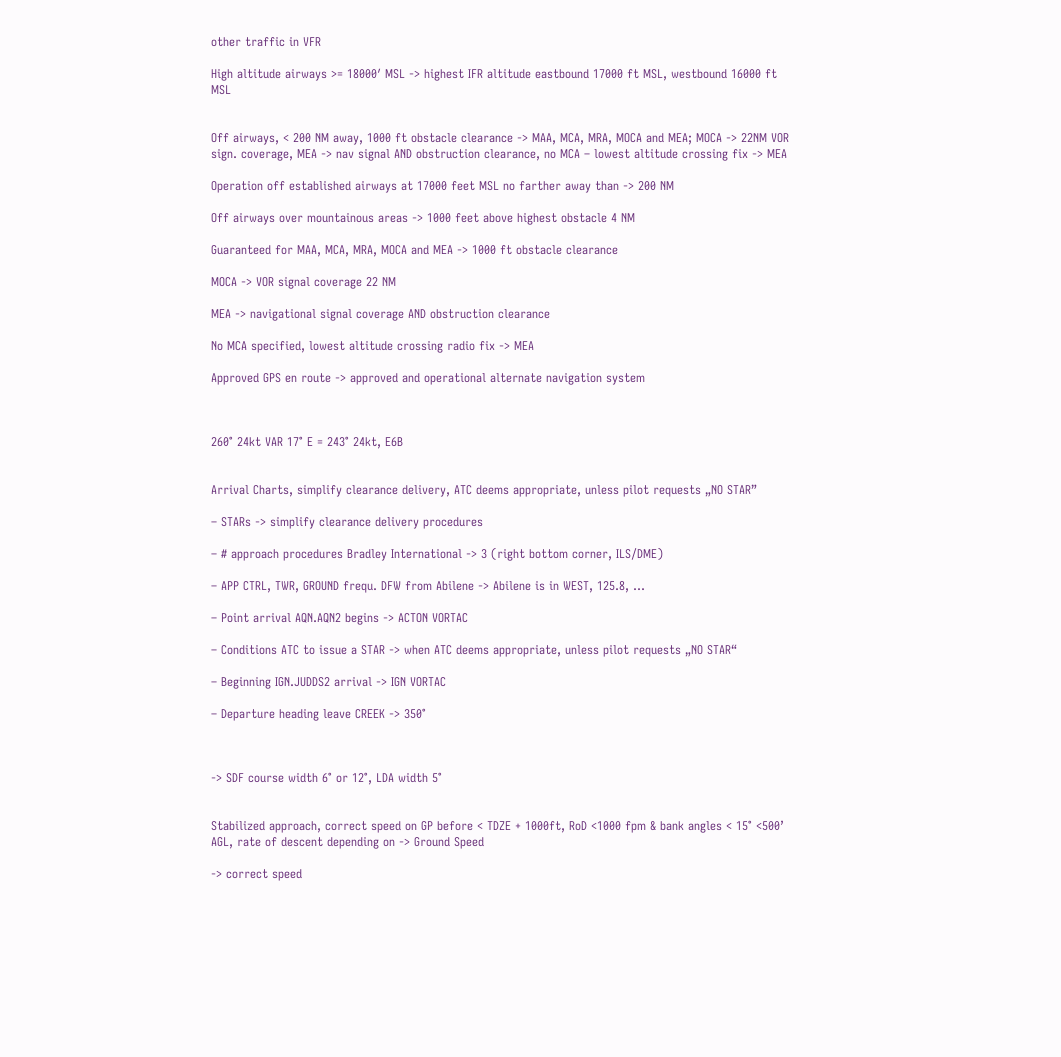other traffic in VFR

High altitude airways >= 18000′ MSL -> highest IFR altitude eastbound 17000 ft MSL, westbound 16000 ft MSL


Off airways, < 200 NM away, 1000 ft obstacle clearance -> MAA, MCA, MRA, MOCA and MEA; MOCA -> 22NM VOR sign. coverage, MEA -> nav signal AND obstruction clearance, no MCA – lowest altitude crossing fix -> MEA

Operation off established airways at 17000 feet MSL no farther away than -> 200 NM

Off airways over mountainous areas -> 1000 feet above highest obstacle 4 NM

Guaranteed for MAA, MCA, MRA, MOCA and MEA -> 1000 ft obstacle clearance

MOCA -> VOR signal coverage 22 NM

MEA -> navigational signal coverage AND obstruction clearance

No MCA specified, lowest altitude crossing radio fix -> MEA

Approved GPS en route -> approved and operational alternate navigation system



260° 24kt VAR 17° E = 243° 24kt, E6B


Arrival Charts, simplify clearance delivery, ATC deems appropriate, unless pilot requests „NO STAR”

– STARs -> simplify clearance delivery procedures

– # approach procedures Bradley International -> 3 (right bottom corner, ILS/DME)

– APP CTRL, TWR, GROUND frequ. DFW from Abilene -> Abilene is in WEST, 125.8, …

– Point arrival AQN.AQN2 begins -> ACTON VORTAC

– Conditions ATC to issue a STAR -> when ATC deems appropriate, unless pilot requests „NO STAR“

– Beginning IGN.JUDDS2 arrival -> IGN VORTAC

– Departure heading leave CREEK -> 350°



-> SDF course width 6° or 12°, LDA width 5°


Stabilized approach, correct speed on GP before < TDZE + 1000ft, RoD <1000 fpm & bank angles < 15° <500’ AGL, rate of descent depending on -> Ground Speed

-> correct speed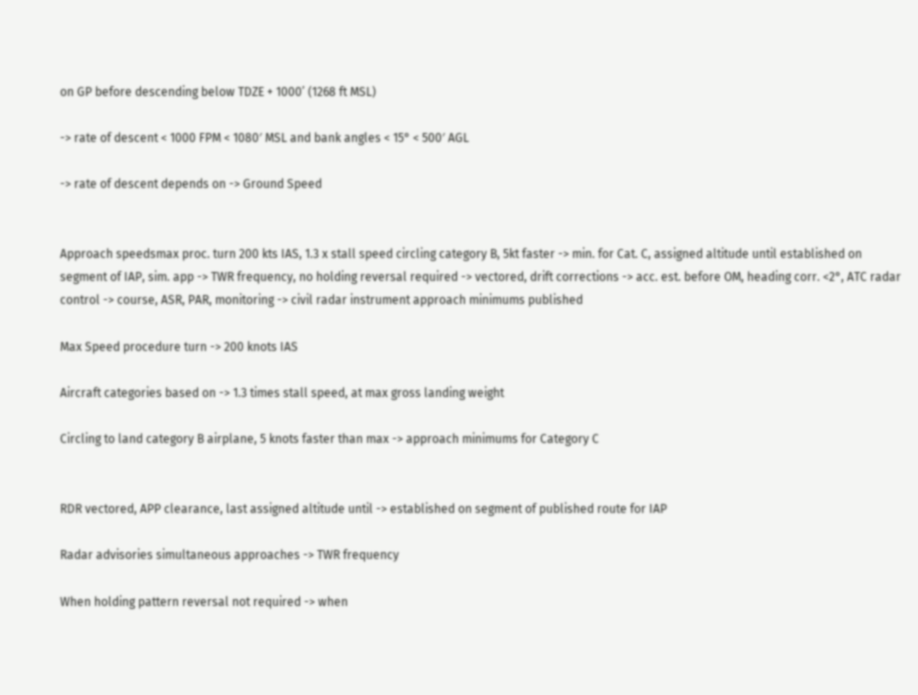on GP before descending below TDZE + 1000’ (1268 ft MSL)

-> rate of descent < 1000 FPM < 1080′ MSL and bank angles < 15° < 500′ AGL

-> rate of descent depends on -> Ground Speed


Approach speedsmax proc. turn 200 kts IAS, 1.3 x stall speed circling category B, 5kt faster -> min. for Cat. C, assigned altitude until established on segment of IAP, sim. app -> TWR frequency, no holding reversal required -> vectored, drift corrections -> acc. est. before OM, heading corr. <2°, ATC radar control -> course, ASR, PAR, monitoring -> civil radar instrument approach minimums published

Max Speed procedure turn -> 200 knots IAS

Aircraft categories based on -> 1.3 times stall speed, at max gross landing weight

Circling to land category B airplane, 5 knots faster than max -> approach minimums for Category C


RDR vectored, APP clearance, last assigned altitude until -> established on segment of published route for IAP

Radar advisories simultaneous approaches -> TWR frequency

When holding pattern reversal not required -> when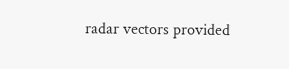radar vectors provided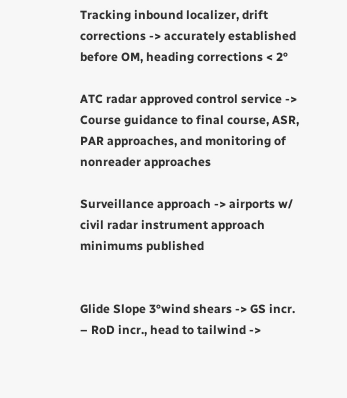Tracking inbound localizer, drift corrections -> accurately established before OM, heading corrections < 2°

ATC radar approved control service -> Course guidance to final course, ASR, PAR approaches, and monitoring of nonreader approaches

Surveillance approach -> airports w/ civil radar instrument approach minimums published


Glide Slope 3°wind shears -> GS incr. – RoD incr., head to tailwind ->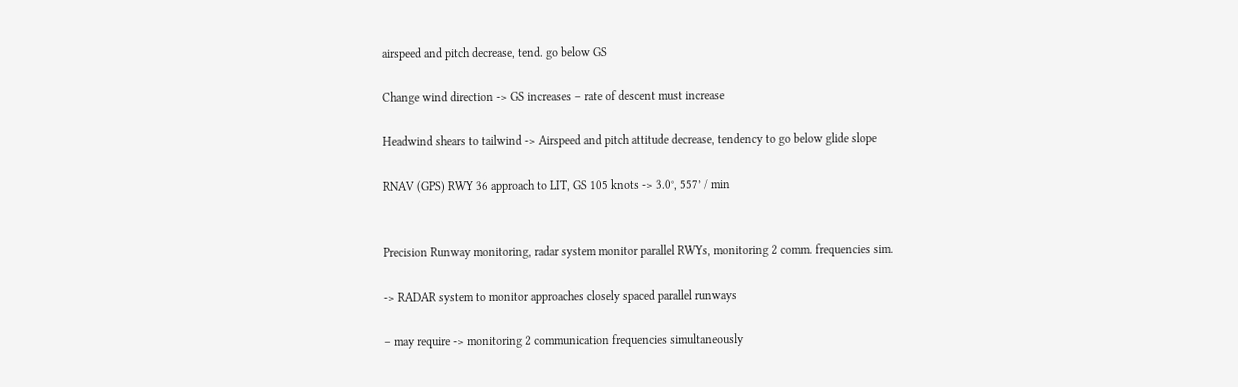airspeed and pitch decrease, tend. go below GS

Change wind direction -> GS increases – rate of descent must increase

Headwind shears to tailwind -> Airspeed and pitch attitude decrease, tendency to go below glide slope

RNAV (GPS) RWY 36 approach to LIT, GS 105 knots -> 3.0°, 557’ / min


Precision Runway monitoring, radar system monitor parallel RWYs, monitoring 2 comm. frequencies sim.

-> RADAR system to monitor approaches closely spaced parallel runways

– may require -> monitoring 2 communication frequencies simultaneously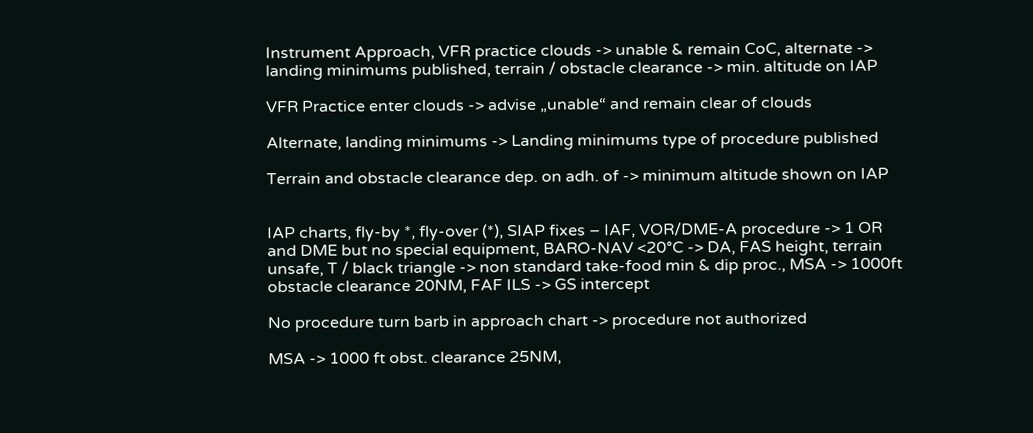Instrument Approach, VFR practice clouds -> unable & remain CoC, alternate -> landing minimums published, terrain / obstacle clearance -> min. altitude on IAP

VFR Practice enter clouds -> advise „unable“ and remain clear of clouds

Alternate, landing minimums -> Landing minimums type of procedure published

Terrain and obstacle clearance dep. on adh. of -> minimum altitude shown on IAP


IAP charts, fly-by *, fly-over (*), SIAP fixes – IAF, VOR/DME-A procedure -> 1 OR and DME but no special equipment, BARO-NAV <20°C -> DA, FAS height, terrain unsafe, T / black triangle -> non standard take-food min & dip proc., MSA -> 1000ft obstacle clearance 20NM, FAF ILS -> GS intercept

No procedure turn barb in approach chart -> procedure not authorized

MSA -> 1000 ft obst. clearance 25NM,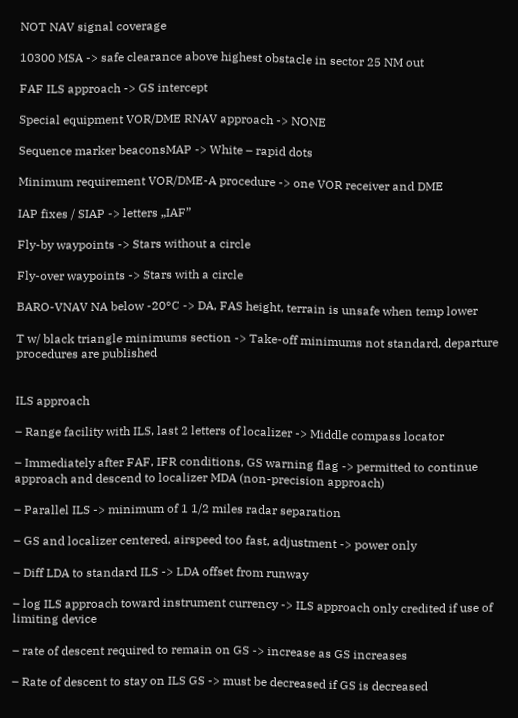NOT NAV signal coverage

10300 MSA -> safe clearance above highest obstacle in sector 25 NM out

FAF ILS approach -> GS intercept

Special equipment VOR/DME RNAV approach -> NONE

Sequence marker beaconsMAP -> White – rapid dots

Minimum requirement VOR/DME-A procedure -> one VOR receiver and DME

IAP fixes / SIAP -> letters „IAF”

Fly-by waypoints -> Stars without a circle

Fly-over waypoints -> Stars with a circle

BARO-VNAV NA below -20°C -> DA, FAS height, terrain is unsafe when temp lower

T w/ black triangle minimums section -> Take-off minimums not standard, departure procedures are published


ILS approach

– Range facility with ILS, last 2 letters of localizer -> Middle compass locator

– Immediately after FAF, IFR conditions, GS warning flag -> permitted to continue approach and descend to localizer MDA (non-precision approach)

– Parallel ILS -> minimum of 1 1/2 miles radar separation

– GS and localizer centered, airspeed too fast, adjustment -> power only

– Diff LDA to standard ILS -> LDA offset from runway

– log ILS approach toward instrument currency -> ILS approach only credited if use of limiting device

– rate of descent required to remain on GS -> increase as GS increases

– Rate of descent to stay on ILS GS -> must be decreased if GS is decreased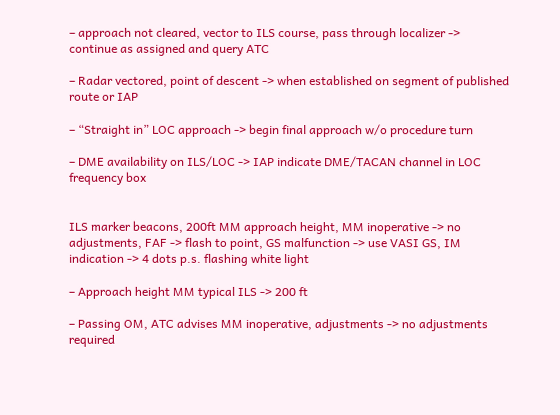– approach not cleared, vector to ILS course, pass through localizer -> continue as assigned and query ATC

– Radar vectored, point of descent -> when established on segment of published route or IAP

– “Straight in” LOC approach -> begin final approach w/o procedure turn

– DME availability on ILS/LOC -> IAP indicate DME/TACAN channel in LOC frequency box


ILS marker beacons, 200ft MM approach height, MM inoperative -> no adjustments, FAF -> flash to point, GS malfunction -> use VASI GS, IM indication -> 4 dots p.s. flashing white light

– Approach height MM typical ILS -> 200 ft

– Passing OM, ATC advises MM inoperative, adjustments -> no adjustments required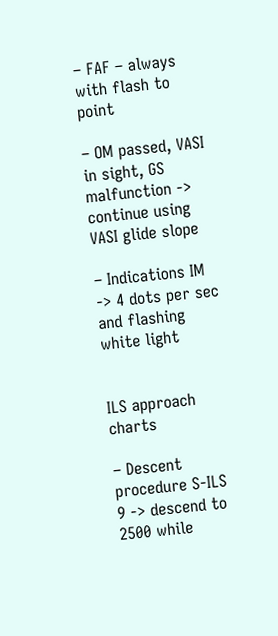– FAF – always with flash to point

– OM passed, VASI in sight, GS malfunction -> continue using VASI glide slope

– Indications IM -> 4 dots per sec and flashing white light


ILS approach charts

– Descent procedure S-ILS 9 -> descend to 2500 while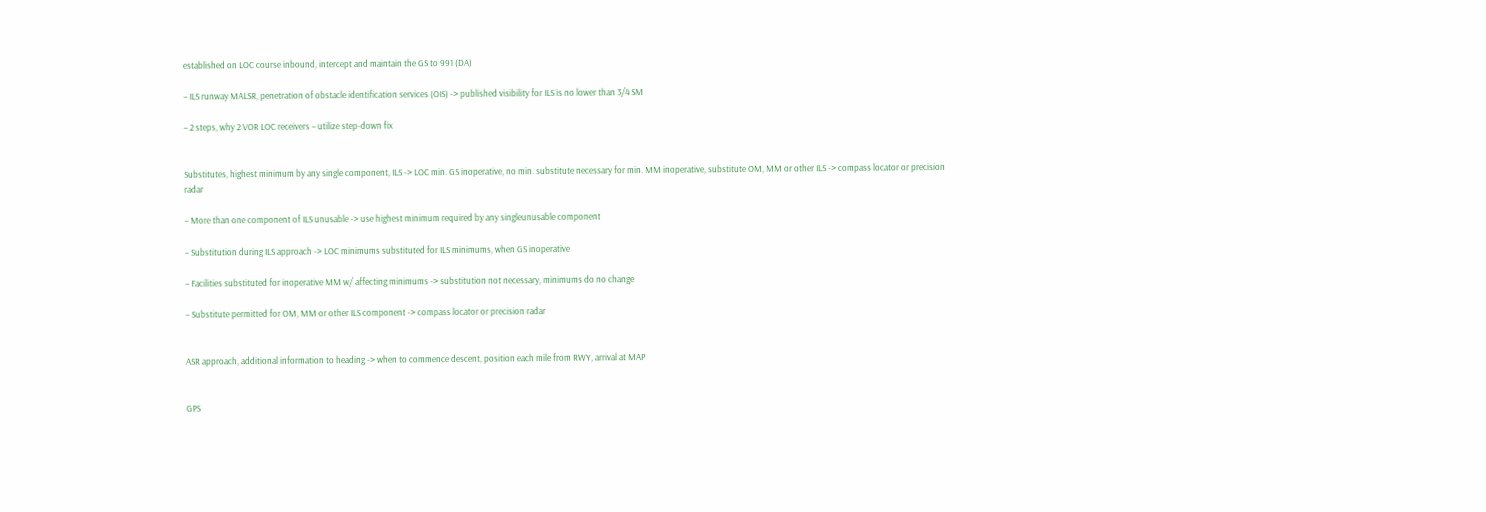established on LOC course inbound, intercept and maintain the GS to 991 (DA)

– ILS runway MALSR, penetration of obstacle identification services (OIS) -> published visibility for ILS is no lower than 3/4 SM

– 2 steps, why 2 VOR LOC receivers – utilize step-down fix


Substitutes, highest minimum by any single component, ILS -> LOC min. GS inoperative, no min. substitute necessary for min. MM inoperative, substitute OM, MM or other ILS -> compass locator or precision radar

– More than one component of ILS unusable -> use highest minimum required by any singleunusable component

– Substitution during ILS approach -> LOC minimums substituted for ILS minimums, when GS inoperative

– Facilities substituted for inoperative MM w/ affecting minimums -> substitution not necessary, minimums do no change

– Substitute permitted for OM, MM or other ILS component -> compass locator or precision radar


ASR approach, additional information to heading -> when to commence descent, position each mile from RWY, arrival at MAP


GPS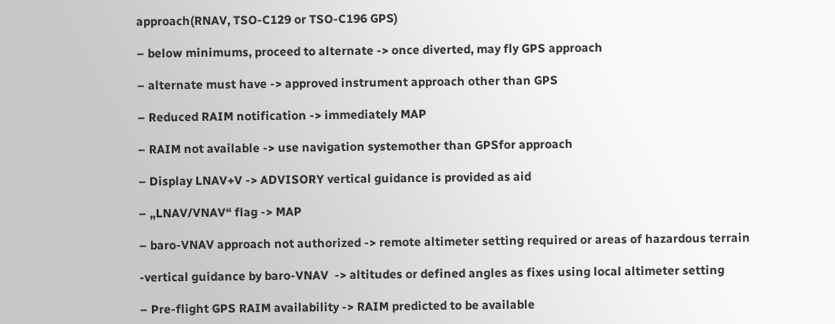approach(RNAV, TSO-C129 or TSO-C196 GPS)

– below minimums, proceed to alternate -> once diverted, may fly GPS approach

– alternate must have -> approved instrument approach other than GPS

– Reduced RAIM notification -> immediately MAP

– RAIM not available -> use navigation systemother than GPSfor approach

– Display LNAV+V -> ADVISORY vertical guidance is provided as aid

– „LNAV/VNAV“ flag -> MAP

– baro-VNAV approach not authorized -> remote altimeter setting required or areas of hazardous terrain

-vertical guidance by baro-VNAV  -> altitudes or defined angles as fixes using local altimeter setting

– Pre-flight GPS RAIM availability -> RAIM predicted to be available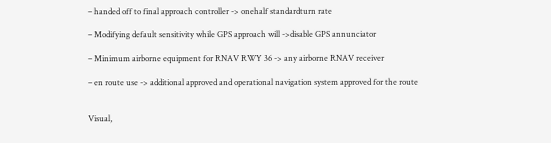– handed off to final approach controller -> onehalf standardturn rate

– Modifying default sensitivity while GPS approach will ->disable GPS annunciator

– Minimum airborne equipment for RNAV RWY 36 -> any airborne RNAV receiver

– en route use -> additional approved and operational navigation system approved for the route


Visual,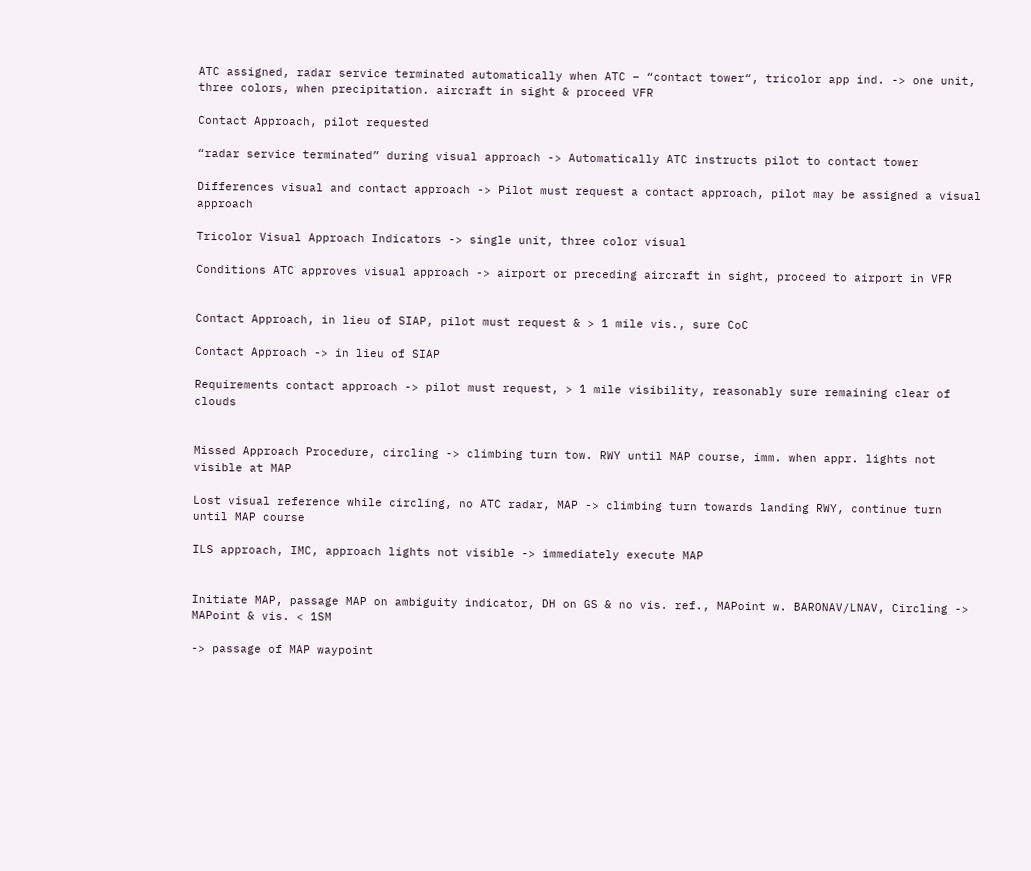ATC assigned, radar service terminated automatically when ATC – “contact tower“, tricolor app ind. -> one unit, three colors, when precipitation. aircraft in sight & proceed VFR

Contact Approach, pilot requested

“radar service terminated” during visual approach -> Automatically ATC instructs pilot to contact tower

Differences visual and contact approach -> Pilot must request a contact approach, pilot may be assigned a visual approach

Tricolor Visual Approach Indicators -> single unit, three color visual

Conditions ATC approves visual approach -> airport or preceding aircraft in sight, proceed to airport in VFR


Contact Approach, in lieu of SIAP, pilot must request & > 1 mile vis., sure CoC

Contact Approach -> in lieu of SIAP

Requirements contact approach -> pilot must request, > 1 mile visibility, reasonably sure remaining clear of clouds


Missed Approach Procedure, circling -> climbing turn tow. RWY until MAP course, imm. when appr. lights not visible at MAP

Lost visual reference while circling, no ATC radar, MAP -> climbing turn towards landing RWY, continue turn until MAP course

ILS approach, IMC, approach lights not visible -> immediately execute MAP


Initiate MAP, passage MAP on ambiguity indicator, DH on GS & no vis. ref., MAPoint w. BARONAV/LNAV, Circling -> MAPoint & vis. < 1SM

-> passage of MAP waypoint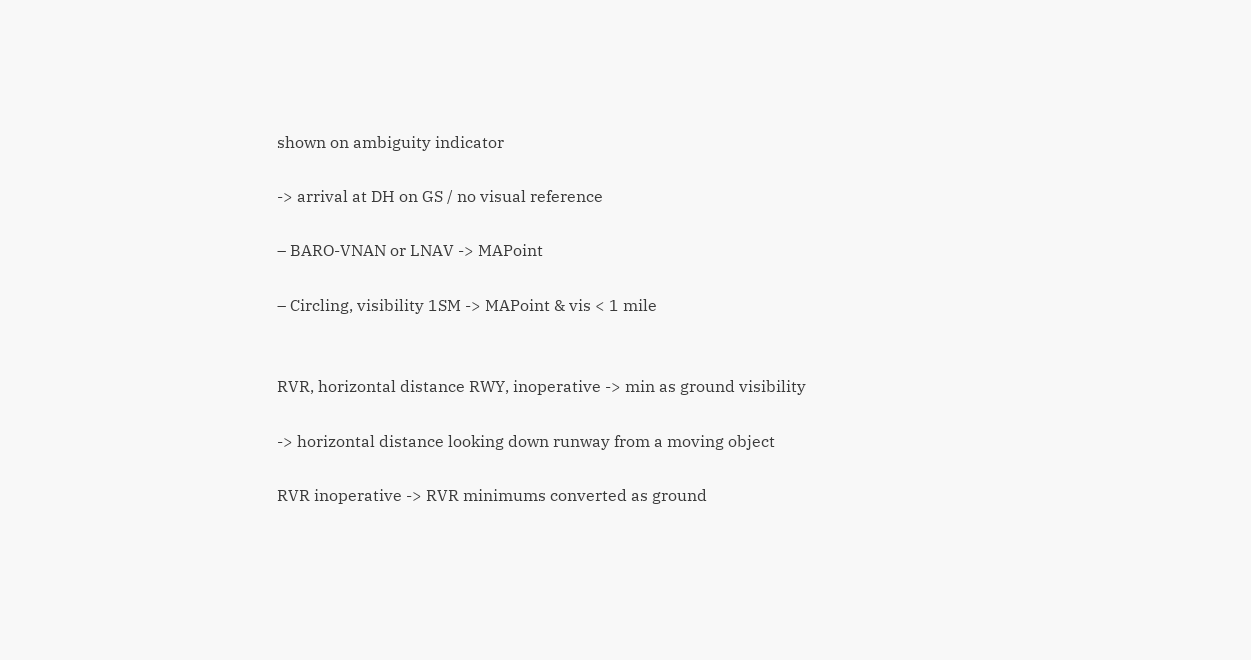shown on ambiguity indicator

-> arrival at DH on GS / no visual reference

– BARO-VNAN or LNAV -> MAPoint

– Circling, visibility 1SM -> MAPoint & vis < 1 mile


RVR, horizontal distance RWY, inoperative -> min as ground visibility

-> horizontal distance looking down runway from a moving object

RVR inoperative -> RVR minimums converted as ground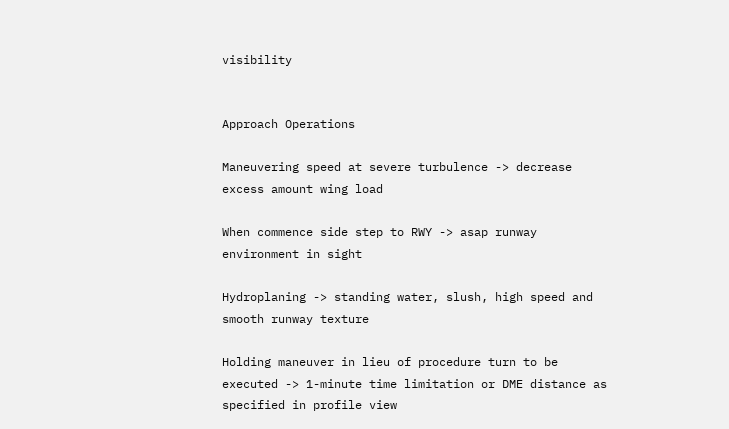visibility


Approach Operations

Maneuvering speed at severe turbulence -> decrease excess amount wing load

When commence side step to RWY -> asap runway environment in sight

Hydroplaning -> standing water, slush, high speed and smooth runway texture

Holding maneuver in lieu of procedure turn to be executed -> 1-minute time limitation or DME distance as specified in profile view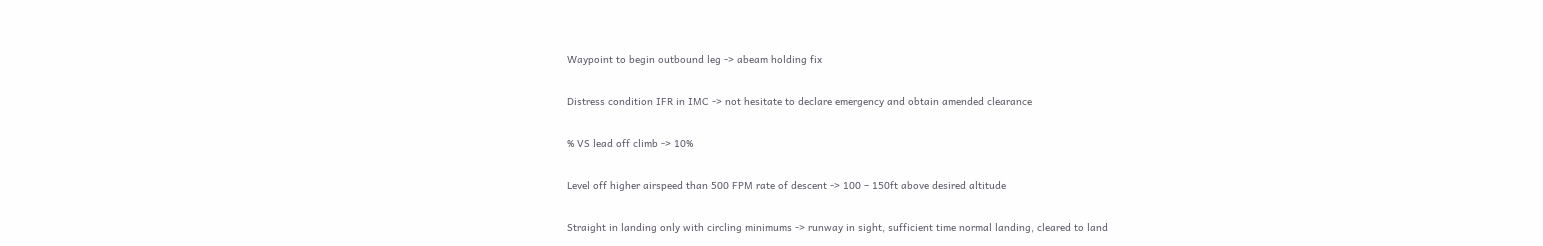Waypoint to begin outbound leg -> abeam holding fix

Distress condition IFR in IMC -> not hesitate to declare emergency and obtain amended clearance

% VS lead off climb -> 10%

Level off higher airspeed than 500 FPM rate of descent -> 100 – 150ft above desired altitude

Straight in landing only with circling minimums -> runway in sight, sufficient time normal landing, cleared to land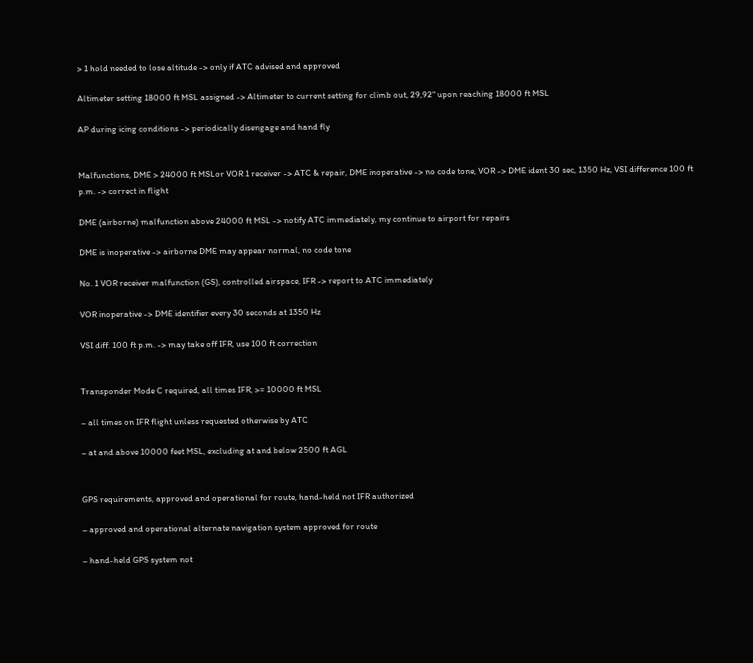> 1 hold needed to lose altitude -> only if ATC advised and approved

Altimeter setting 18000 ft MSL assigned -> Altimeter to current setting for climb out, 29,92“ upon reaching 18000 ft MSL

AP during icing conditions -> periodically disengage and hand fly


Malfunctions, DME > 24000 ft MSLor VOR 1 receiver -> ATC & repair, DME inoperative -> no code tone, VOR -> DME ident 30 sec, 1350 Hz, VSI difference 100 ft p.m. -> correct in flight

DME (airborne) malfunction above 24000 ft MSL -> notify ATC immediately, my continue to airport for repairs

DME is inoperative -> airborne DME may appear normal, no code tone

No. 1 VOR receiver malfunction (GS), controlled airspace, IFR -> report to ATC immediately

VOR inoperative -> DME identifier every 30 seconds at 1350 Hz

VSI diff. 100 ft p.m. -> may take off IFR, use 100 ft correction


Transponder Mode C required, all times IFR, >= 10000 ft MSL

– all times on IFR flight unless requested otherwise by ATC

– at and above 10000 feet MSL, excluding at and below 2500 ft AGL


GPS requirements, approved and operational for route, hand-held not IFR authorized

– approved and operational alternate navigation system approved for route

– hand-held GPS system not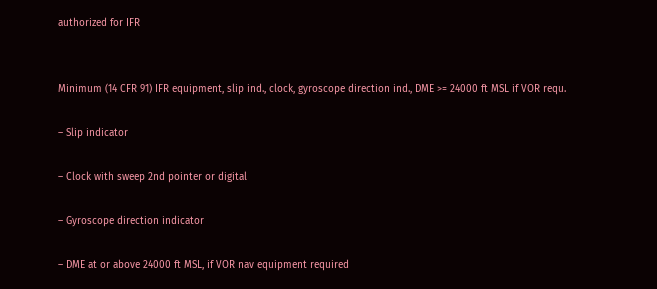authorized for IFR


Minimum (14 CFR 91) IFR equipment, slip ind., clock, gyroscope direction ind., DME >= 24000 ft MSL if VOR requ.

– Slip indicator

– Clock with sweep 2nd pointer or digital

– Gyroscope direction indicator

– DME at or above 24000 ft MSL, if VOR nav equipment required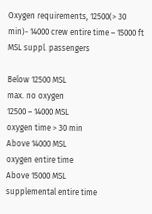Oxygen requirements, 12500(> 30 min)- 14000 crew entire time – 15000 ft MSL suppl. passengers

Below 12500 MSL
max. no oxygen
12500 – 14000 MSL
oxygen time > 30 min
Above 14000 MSL
oxygen entire time
Above 15000 MSL
supplemental entire time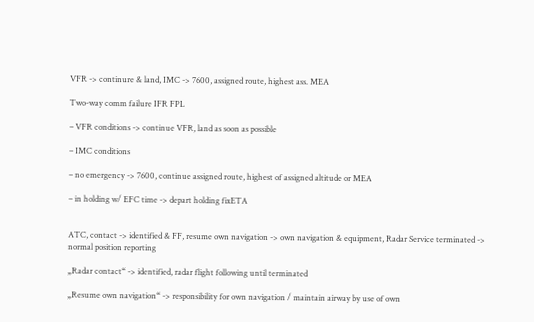VFR -> continure & land, IMC -> 7600, assigned route, highest ass. MEA

Two-way comm failure IFR FPL

– VFR conditions -> continue VFR, land as soon as possible

– IMC conditions

– no emergency -> 7600, continue assigned route, highest of assigned altitude or MEA

– in holding w/ EFC time -> depart holding fixETA


ATC, contact -> identified & FF, resume own navigation -> own navigation & equipment, Radar Service terminated -> normal position reporting

„Radar contact“ -> identified, radar flight following until terminated

„Resume own navigation“ -> responsibility for own navigation / maintain airway by use of own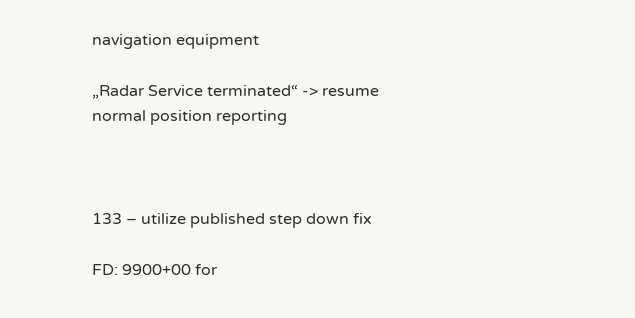navigation equipment

„Radar Service terminated“ -> resume normal position reporting



133 – utilize published step down fix

FD: 9900+00 for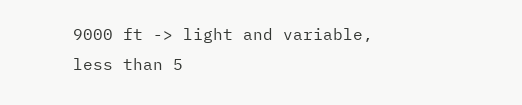9000 ft -> light and variable, less than 5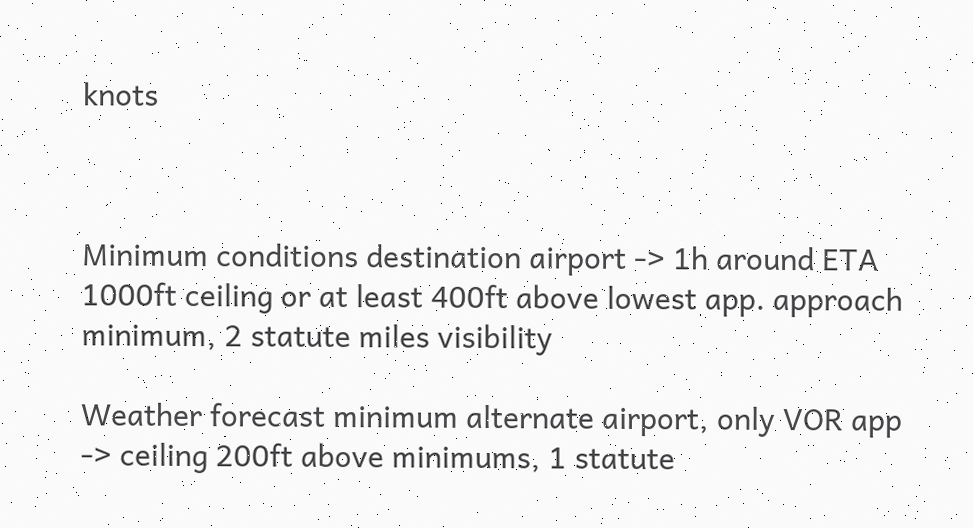knots



Minimum conditions destination airport -> 1h around ETA 1000ft ceiling or at least 400ft above lowest app. approach minimum, 2 statute miles visibility

Weather forecast minimum alternate airport, only VOR app -> ceiling 200ft above minimums, 1 statute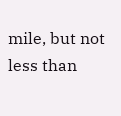mile, but not less than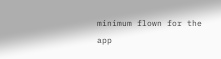minimum flown for the app